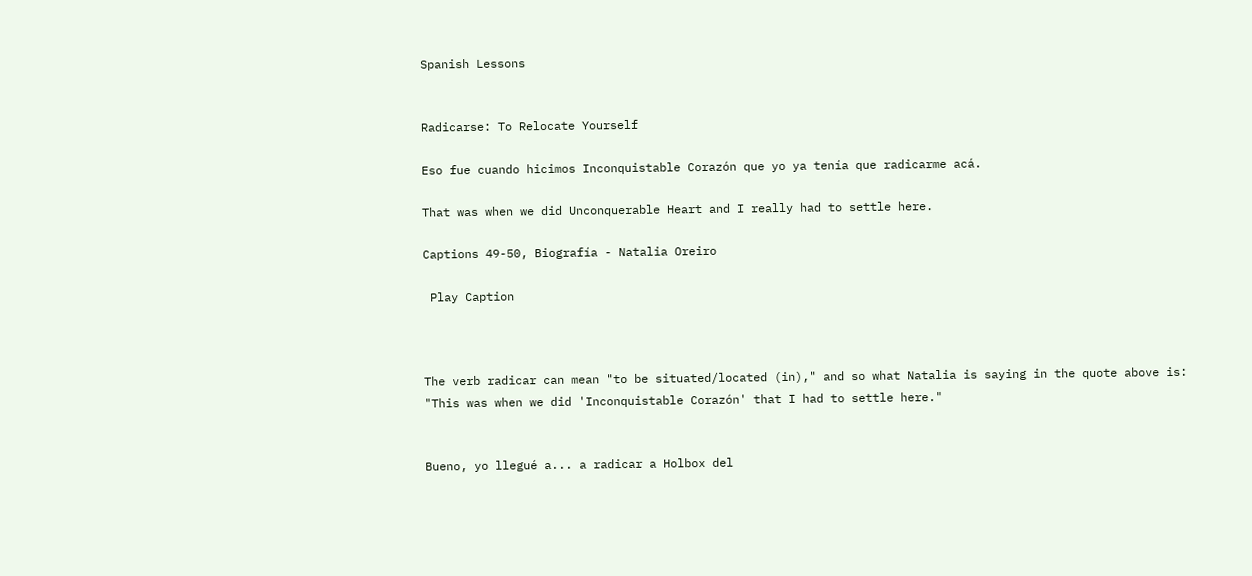Spanish Lessons


Radicarse: To Relocate Yourself

Eso fue cuando hicimos Inconquistable Corazón que yo ya tenía que radicarme acá.

That was when we did Unconquerable Heart and I really had to settle here.

Captions 49-50, Biografía - Natalia Oreiro

 Play Caption



The verb radicar can mean "to be situated/located (in)," and so what Natalia is saying in the quote above is:
"This was when we did 'Inconquistable Corazón' that I had to settle here."


Bueno, yo llegué a... a radicar a Holbox del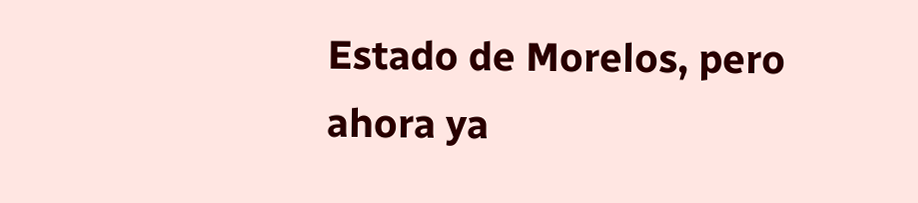Estado de Morelos, pero ahora ya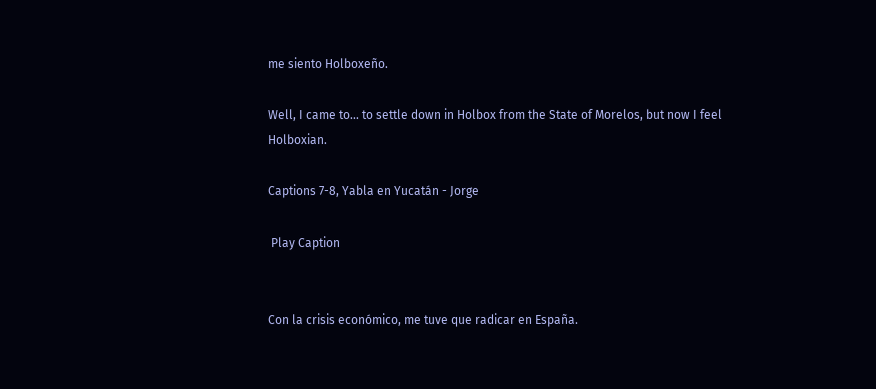me siento Holboxeño.

Well, I came to... to settle down in Holbox from the State of Morelos, but now I feel Holboxian.

Captions 7-8, Yabla en Yucatán - Jorge

 Play Caption


Con la crisis económico, me tuve que radicar en España.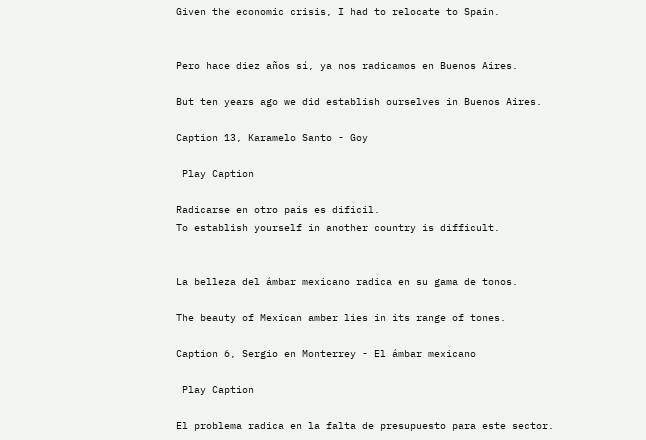Given the economic crisis, I had to relocate to Spain.


Pero hace diez años sí, ya nos radicamos en Buenos Aires.

But ten years ago we did establish ourselves in Buenos Aires.

Caption 13, Karamelo Santo - Goy

 Play Caption

Radicarse en otro pais es dificil.
To establish yourself in another country is difficult.


La belleza del ámbar mexicano radica en su gama de tonos.

The beauty of Mexican amber lies in its range of tones.

Caption 6, Sergio en Monterrey - El ámbar mexicano

 Play Caption

El problema radica en la falta de presupuesto para este sector.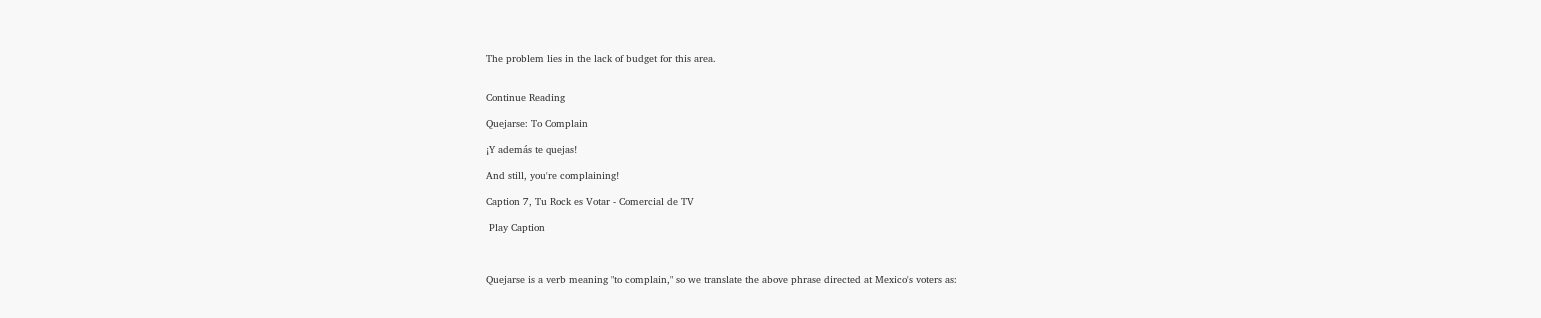The problem lies in the lack of budget for this area.


Continue Reading

Quejarse: To Complain

¡Y además te quejas!

And still, you're complaining!

Caption 7, Tu Rock es Votar - Comercial de TV

 Play Caption



Quejarse is a verb meaning "to complain," so we translate the above phrase directed at Mexico's voters as: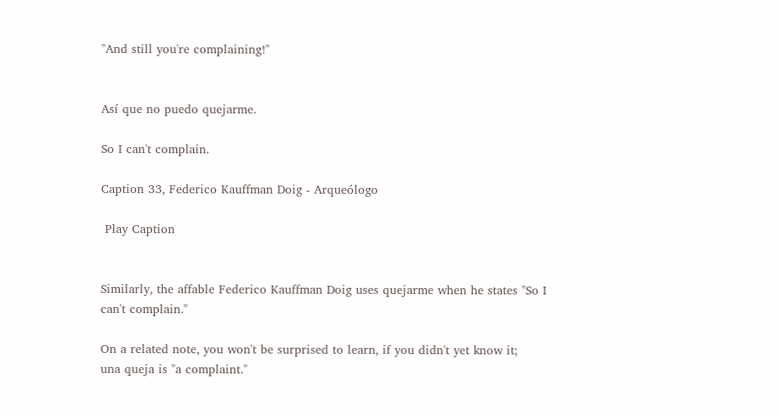"And still you're complaining!"


Así que no puedo quejarme.

So I can't complain.

Caption 33, Federico Kauffman Doig - Arqueólogo

 Play Caption


Similarly, the affable Federico Kauffman Doig uses quejarme when he states "So I can't complain."

On a related note, you won't be surprised to learn, if you didn't yet know it;
una queja is "a complaint."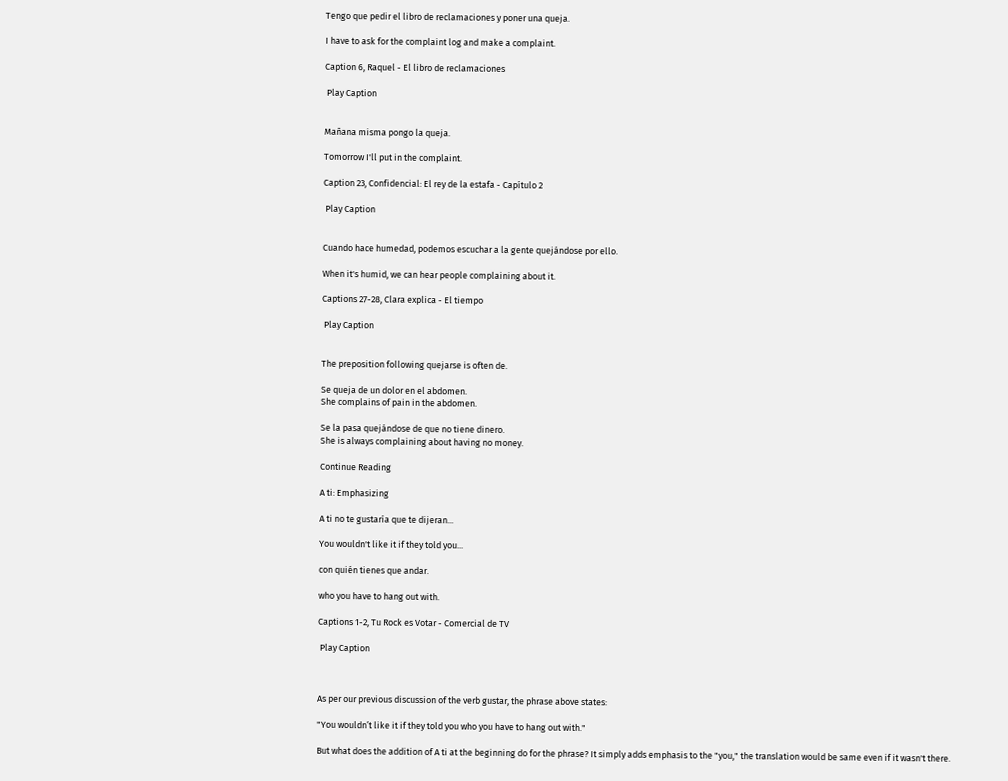Tengo que pedir el libro de reclamaciones y poner una queja.

I have to ask for the complaint log and make a complaint.

Caption 6, Raquel - El libro de reclamaciones

 Play Caption


Mañana misma pongo la queja.

Tomorrow I'll put in the complaint.

Caption 23, Confidencial: El rey de la estafa - Capítulo 2

 Play Caption


Cuando hace humedad, podemos escuchar a la gente quejándose por ello.

When it's humid, we can hear people complaining about it.

Captions 27-28, Clara explica - El tiempo

 Play Caption


The preposition following quejarse is often de.

Se queja de un dolor en el abdomen.
She complains of pain in the abdomen.

Se la pasa quejándose de que no tiene dinero.
She is always complaining about having no money.

Continue Reading

A ti: Emphasizing

A ti no te gustaría que te dijeran...

You wouldn't like it if they told you...

con quién tienes que andar.

who you have to hang out with.

Captions 1-2, Tu Rock es Votar - Comercial de TV

 Play Caption



As per our previous discussion of the verb gustar, the phrase above states:

"You wouldn’t like it if they told you who you have to hang out with."

But what does the addition of A ti at the beginning do for the phrase? It simply adds emphasis to the "you," the translation would be same even if it wasn't there.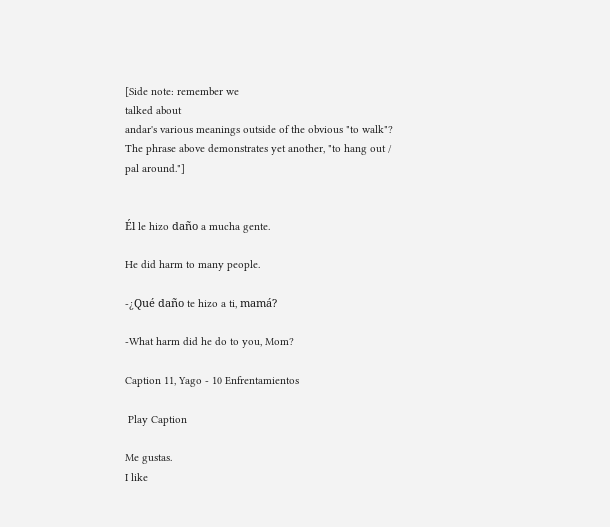[Side note: remember we
talked about
andar's various meanings outside of the obvious "to walk"? The phrase above demonstrates yet another, "to hang out / pal around."]


Él le hizo daño a mucha gente.

He did harm to many people.

-¿Qué daño te hizo a ti, mamá?

-What harm did he do to you, Mom?

Caption 11, Yago - 10 Enfrentamientos

 Play Caption

Me gustas.
I like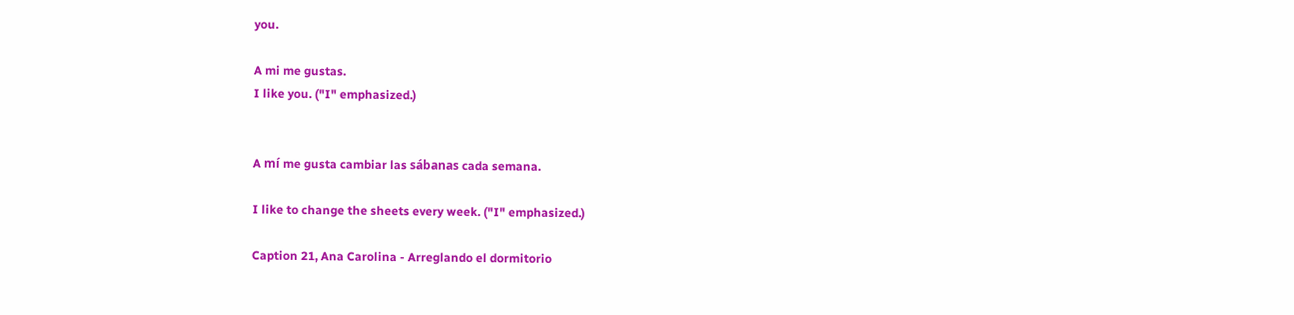you.

A mi me gustas.
I like you. ("I" emphasized.)


A mí me gusta cambiar las sábanas cada semana.

I like to change the sheets every week. ("I" emphasized.)

Caption 21, Ana Carolina - Arreglando el dormitorio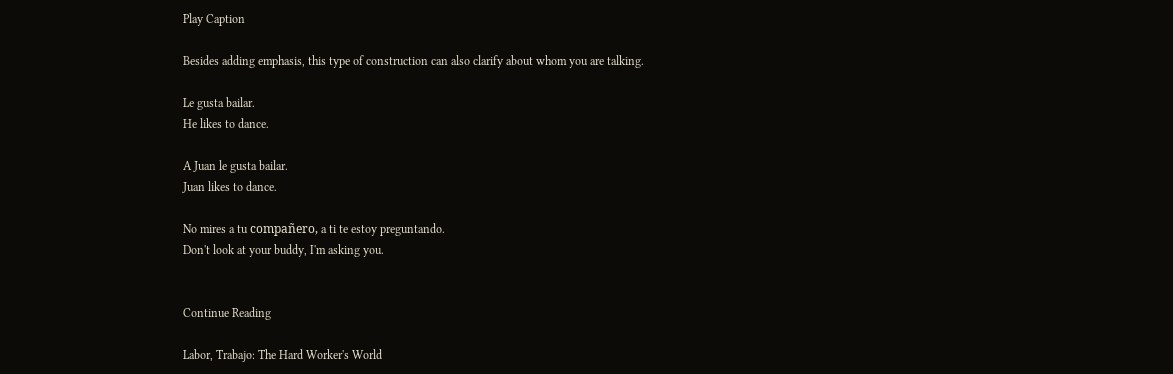Play Caption

Besides adding emphasis, this type of construction can also clarify about whom you are talking.

Le gusta bailar.
He likes to dance.

A Juan le gusta bailar.
Juan likes to dance.

No mires a tu compañero, a ti te estoy preguntando.
Don't look at your buddy, I'm asking you.


Continue Reading

Labor, Trabajo: The Hard Worker's World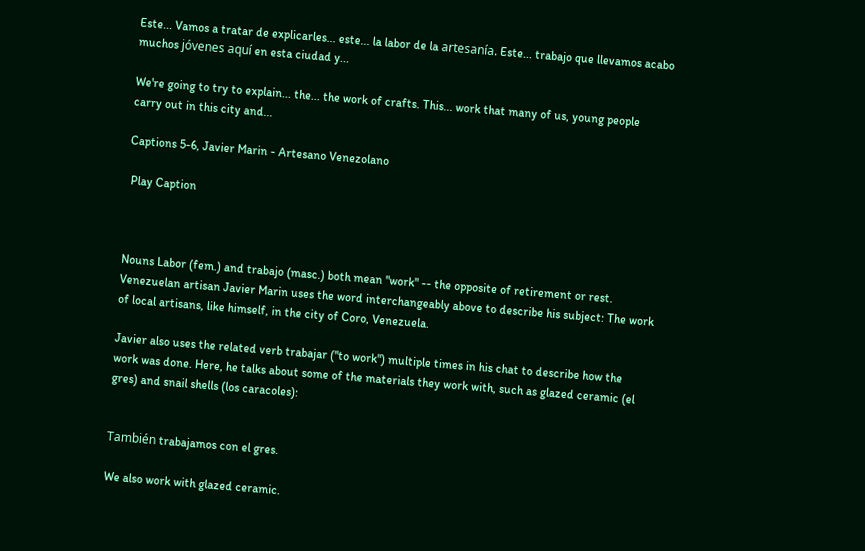Este... Vamos a tratar de explicarles... este... la labor de la artesanía. Este... trabajo que llevamos acabo muchos jóvenes aquí en esta ciudad y...

We're going to try to explain... the... the work of crafts. This... work that many of us, young people carry out in this city and...

Captions 5-6, Javier Marin - Artesano Venezolano

 Play Caption



Nouns Labor (fem.) and trabajo (masc.) both mean "work" -- the opposite of retirement or rest. Venezuelan artisan Javier Marin uses the word interchangeably above to describe his subject: The work of local artisans, like himself, in the city of Coro, Venezuela.

Javier also uses the related verb trabajar ("to work") multiple times in his chat to describe how the work was done. Here, he talks about some of the materials they work with, such as glazed ceramic (el gres) and snail shells (los caracoles):


También trabajamos con el gres.

We also work with glazed ceramic.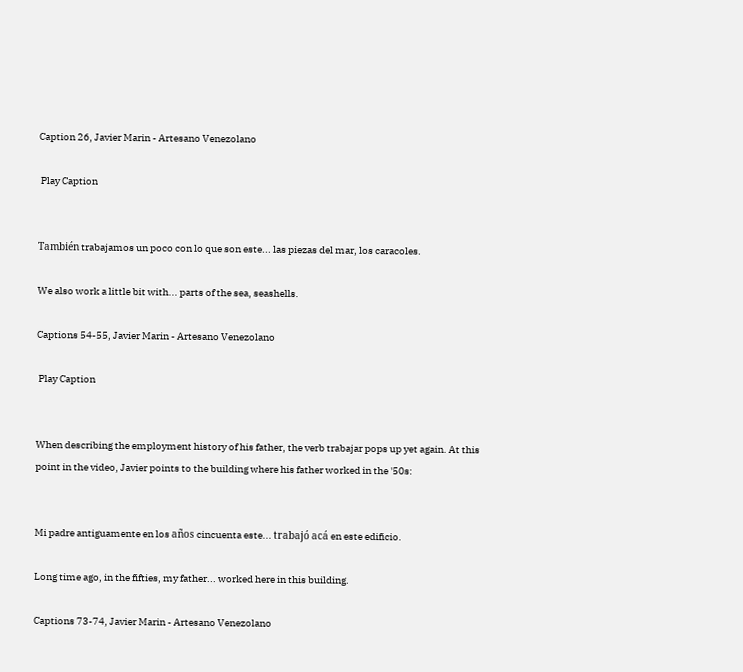Caption 26, Javier Marin - Artesano Venezolano

 Play Caption


También trabajamos un poco con lo que son este... las piezas del mar, los caracoles.

We also work a little bit with... parts of the sea, seashells.

Captions 54-55, Javier Marin - Artesano Venezolano

 Play Caption


When describing the employment history of his father, the verb trabajar pops up yet again. At this point in the video, Javier points to the building where his father worked in the '50s:


Mi padre antiguamente en los años cincuenta este... trabajó acá en este edificio.

Long time ago, in the fifties, my father... worked here in this building.

Captions 73-74, Javier Marin - Artesano Venezolano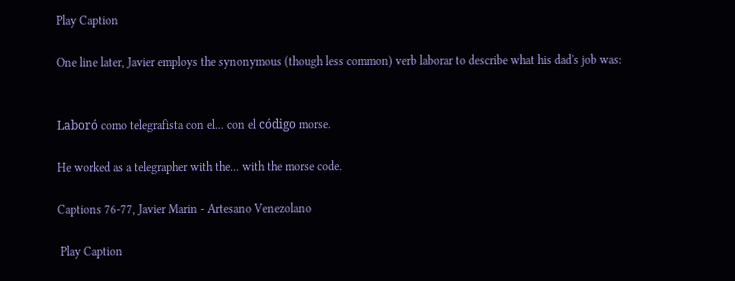Play Caption

One line later, Javier employs the synonymous (though less common) verb laborar to describe what his dad's job was:


Laboró como telegrafista con el... con el código morse.

He worked as a telegrapher with the... with the morse code.

Captions 76-77, Javier Marin - Artesano Venezolano

 Play Caption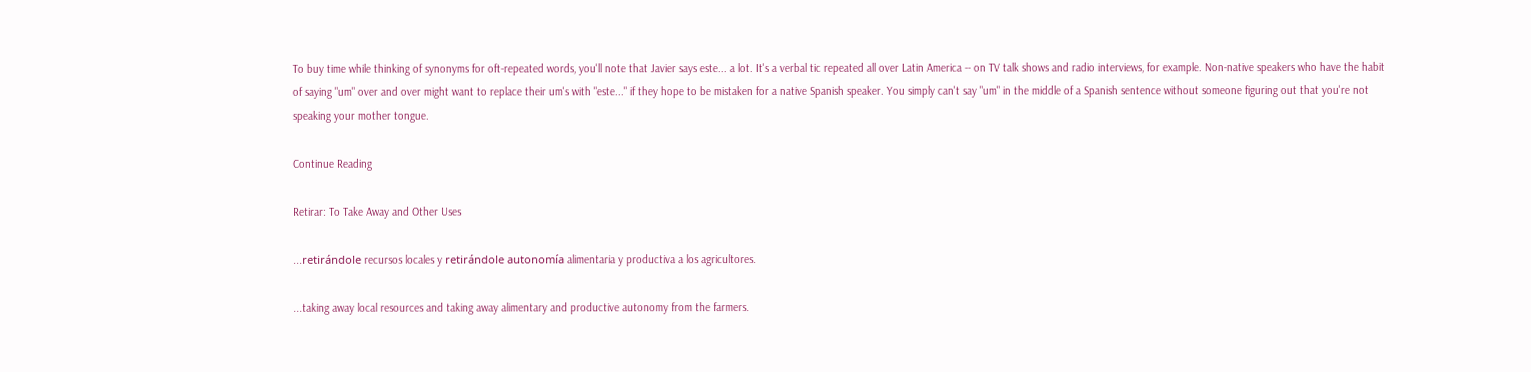To buy time while thinking of synonyms for oft-repeated words, you'll note that Javier says este... a lot. It's a verbal tic repeated all over Latin America -- on TV talk shows and radio interviews, for example. Non-native speakers who have the habit of saying "um" over and over might want to replace their um's with "este..." if they hope to be mistaken for a native Spanish speaker. You simply can't say "um" in the middle of a Spanish sentence without someone figuring out that you're not speaking your mother tongue.

Continue Reading

Retirar: To Take Away and Other Uses

...retirándole recursos locales y retirándole autonomía alimentaria y productiva a los agricultores.

...taking away local resources and taking away alimentary and productive autonomy from the farmers.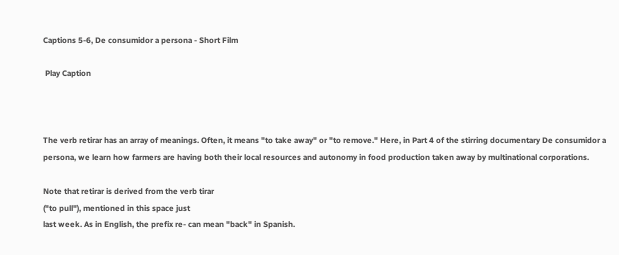Captions 5-6, De consumidor a persona - Short Film

 Play Caption



The verb retirar has an array of meanings. Often, it means "to take away" or "to remove." Here, in Part 4 of the stirring documentary De consumidor a persona, we learn how farmers are having both their local resources and autonomy in food production taken away by multinational corporations.

Note that retirar is derived from the verb tirar
("to pull"), mentioned in this space just
last week. As in English, the prefix re- can mean "back" in Spanish.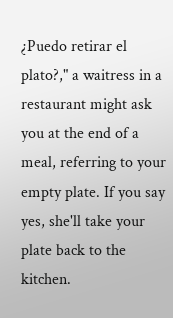¿Puedo retirar el plato?," a waitress in a restaurant might ask you at the end of a meal, referring to your empty plate. If you say yes, she'll take your plate back to the kitchen.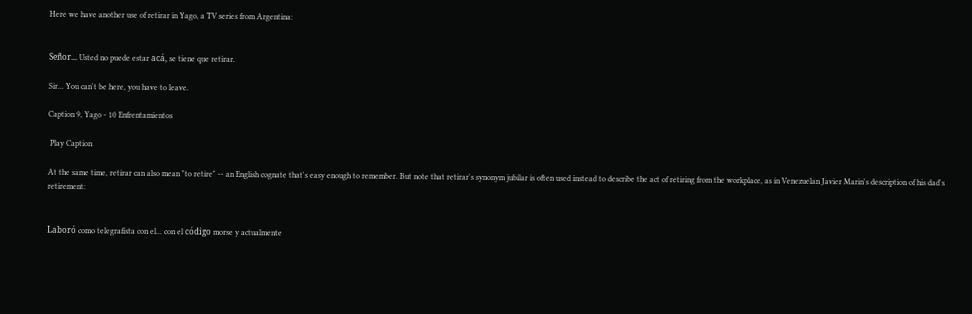Here we have another use of retirar in Yago, a TV series from Argentina:


Señor... Usted no puede estar acá, se tiene que retirar.

Sir... You can't be here, you have to leave.

Caption 9, Yago - 10 Enfrentamientos

 Play Caption

At the same time, retirar can also mean "to retire" -- an English cognate that's easy enough to remember. But note that retirar's synonym jubilar is often used instead to describe the act of retiring from the workplace, as in Venezuelan Javier Marin's description of his dad's retirement:


Laboró como telegrafista con el... con el código morse y actualmente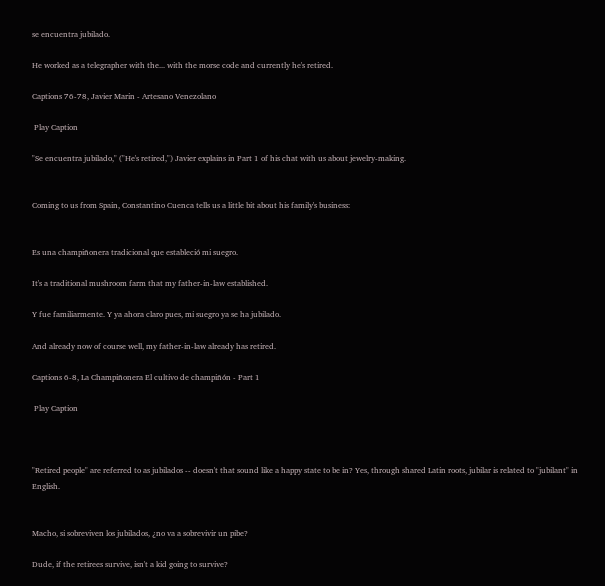se encuentra jubilado.

He worked as a telegrapher with the... with the morse code and currently he's retired.

Captions 76-78, Javier Marin - Artesano Venezolano

 Play Caption

"Se encuentra jubilado," ("He's retired,") Javier explains in Part 1 of his chat with us about jewelry-making.


Coming to us from Spain, Constantino Cuenca tells us a little bit about his family's business:


Es una champiñonera tradicional que estableció mi suegro.

It's a traditional mushroom farm that my father-in-law established.

Y fue familiarmente. Y ya ahora claro pues, mi suegro ya se ha jubilado.

And already now of course well, my father-in-law already has retired.

Captions 6-8, La Champiñonera El cultivo de champiñón - Part 1

 Play Caption



"Retired people" are referred to as jubilados -- doesn't that sound like a happy state to be in? Yes, through shared Latin roots, jubilar is related to "jubilant" in English.


Macho, si sobreviven los jubilados, ¿no va a sobrevivir un pibe?

Dude, if the retirees survive, isn't a kid going to survive?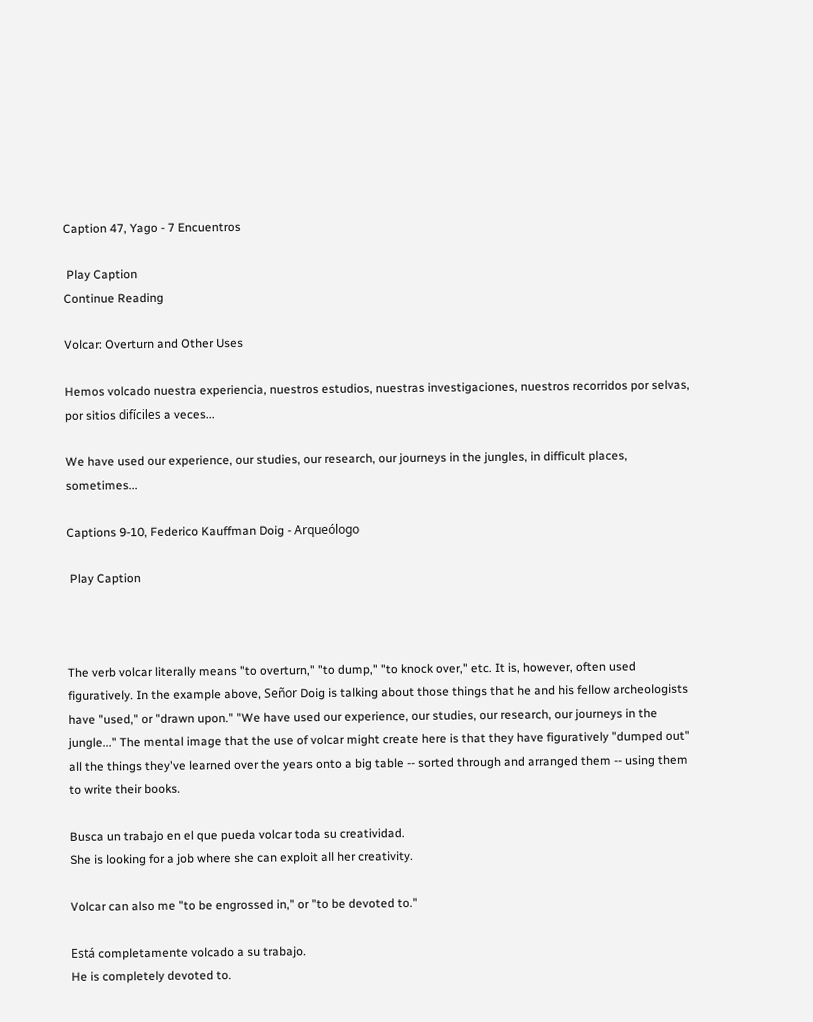Caption 47, Yago - 7 Encuentros

 Play Caption
Continue Reading

Volcar: Overturn and Other Uses

Hemos volcado nuestra experiencia, nuestros estudios, nuestras investigaciones, nuestros recorridos por selvas, por sitios difíciles a veces...

We have used our experience, our studies, our research, our journeys in the jungles, in difficult places, sometimes...

Captions 9-10, Federico Kauffman Doig - Arqueólogo

 Play Caption



The verb volcar literally means "to overturn," "to dump," "to knock over," etc. It is, however, often used figuratively. In the example above, Señor Doig is talking about those things that he and his fellow archeologists have "used," or "drawn upon." "We have used our experience, our studies, our research, our journeys in the jungle..." The mental image that the use of volcar might create here is that they have figuratively "dumped out" all the things they've learned over the years onto a big table -- sorted through and arranged them -- using them to write their books.

Busca un trabajo en el que pueda volcar toda su creatividad.
She is looking for a job where she can exploit all her creativity.

Volcar can also me "to be engrossed in," or "to be devoted to."

Está completamente volcado a su trabajo.
He is completely devoted to.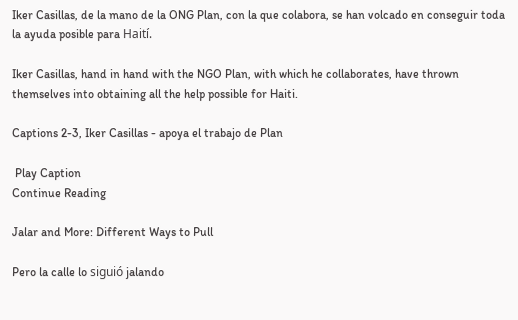Iker Casillas, de la mano de la ONG Plan, con la que colabora, se han volcado en conseguir toda la ayuda posible para Haití.

Iker Casillas, hand in hand with the NGO Plan, with which he collaborates, have thrown themselves into obtaining all the help possible for Haiti.

Captions 2-3, Iker Casillas - apoya el trabajo de Plan

 Play Caption
Continue Reading

Jalar and More: Different Ways to Pull

Pero la calle lo siguió jalando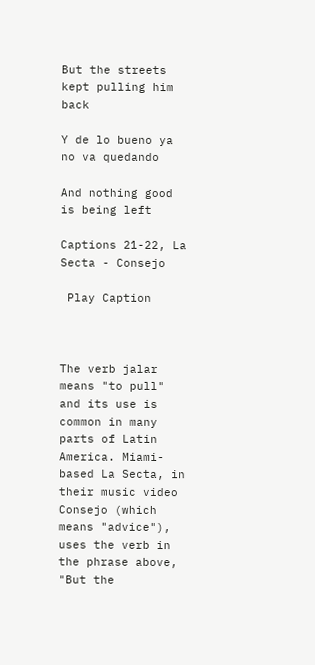But the streets kept pulling him back

Y de lo bueno ya no va quedando

And nothing good is being left

Captions 21-22, La Secta - Consejo

 Play Caption



The verb jalar means "to pull" and its use is common in many parts of Latin America. Miami-based La Secta, in their music video Consejo (which means "advice"), uses the verb in the phrase above, "But the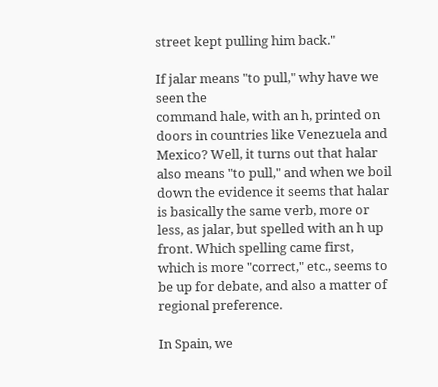street kept pulling him back."

If jalar means "to pull," why have we seen the
command hale, with an h, printed on doors in countries like Venezuela and Mexico? Well, it turns out that halar also means "to pull," and when we boil down the evidence it seems that halar is basically the same verb, more or less, as jalar, but spelled with an h up front. Which spelling came first, which is more "correct," etc., seems to be up for debate, and also a matter of regional preference.

In Spain, we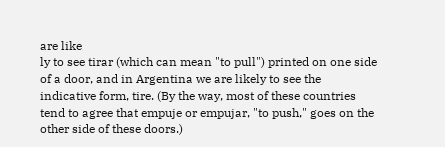are like
ly to see tirar (which can mean "to pull") printed on one side of a door, and in Argentina we are likely to see the indicative form, tire. (By the way, most of these countries tend to agree that empuje or empujar, "to push," goes on the other side of these doors.)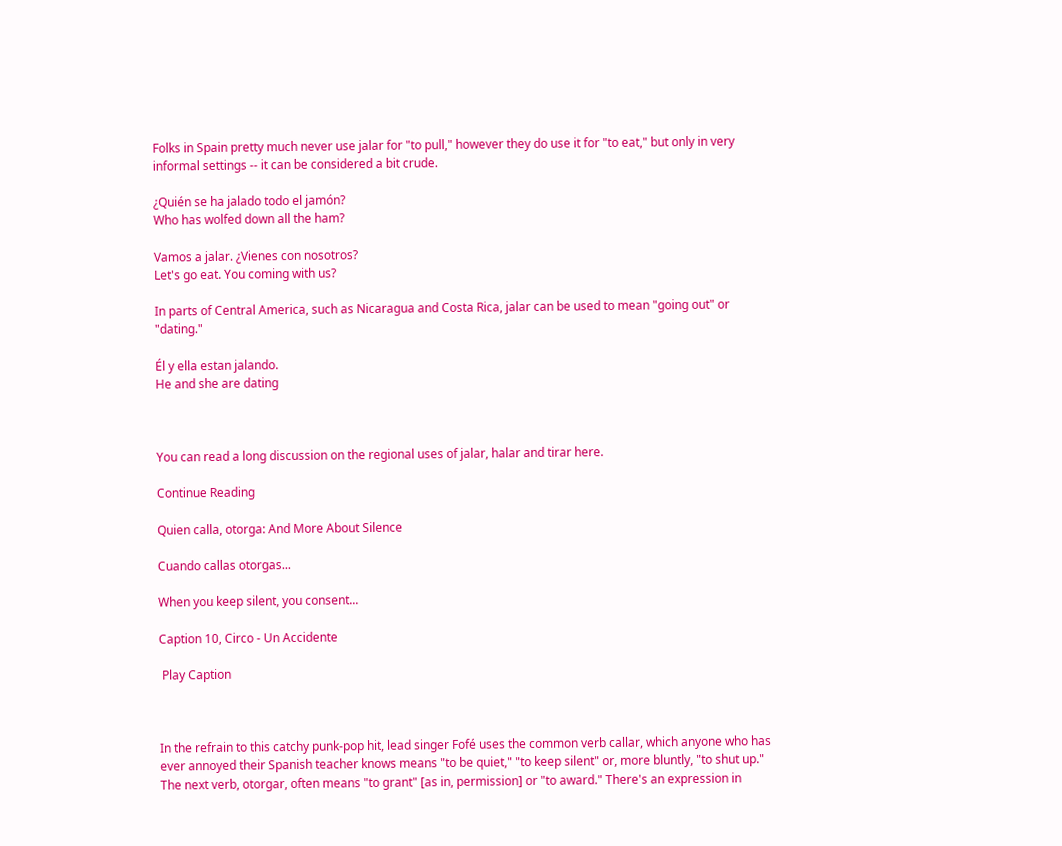Folks in Spain pretty much never use jalar for "to pull," however they do use it for "to eat," but only in very informal settings -- it can be considered a bit crude.

¿Quién se ha jalado todo el jamón?
Who has wolfed down all the ham?

Vamos a jalar. ¿Vienes con nosotros?
Let's go eat. You coming with us?

In parts of Central America, such as Nicaragua and Costa Rica, jalar can be used to mean "going out" or "dating."

Él y ella estan jalando.
He and she are dating



You can read a long discussion on the regional uses of jalar, halar and tirar here.

Continue Reading

Quien calla, otorga: And More About Silence

Cuando callas otorgas...

When you keep silent, you consent...

Caption 10, Circo - Un Accidente

 Play Caption



In the refrain to this catchy punk-pop hit, lead singer Fofé uses the common verb callar, which anyone who has ever annoyed their Spanish teacher knows means "to be quiet," "to keep silent" or, more bluntly, "to shut up." The next verb, otorgar, often means "to grant" [as in, permission] or "to award." There's an expression in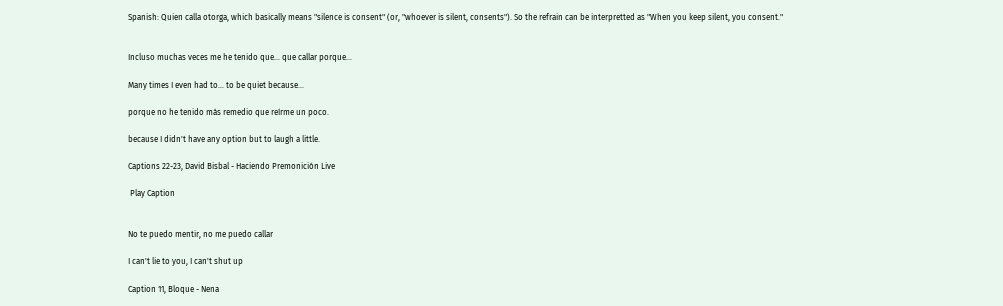Spanish: Quien calla otorga, which basically means "silence is consent" (or, "whoever is silent, consents"). So the refrain can be interpretted as "When you keep silent, you consent."


Incluso muchas veces me he tenido que... que callar porque...

Many times I even had to... to be quiet because...

porque no he tenido más remedio que reírme un poco.

because I didn't have any option but to laugh a little.

Captions 22-23, David Bisbal - Haciendo Premonición Live

 Play Caption


No te puedo mentir, no me puedo callar

I can't lie to you, I can't shut up

Caption 11, Bloque - Nena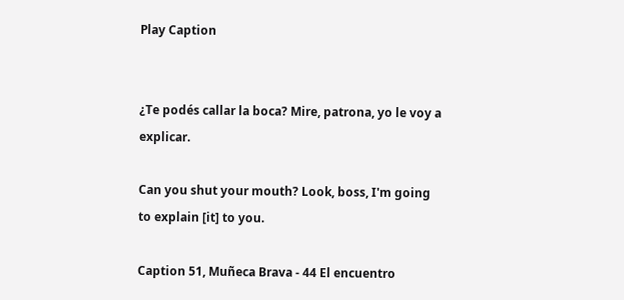Play Caption


¿Te podés callar la boca? Mire, patrona, yo le voy a explicar.

Can you shut your mouth? Look, boss, I'm going to explain [it] to you.

Caption 51, Muñeca Brava - 44 El encuentro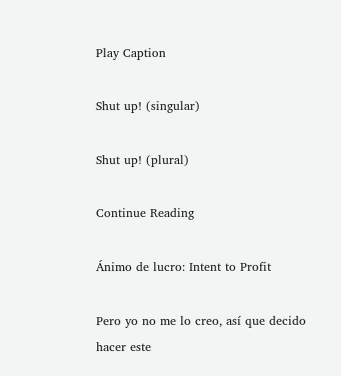Play Caption

Shut up! (singular)

Shut up! (plural)

Continue Reading

Ánimo de lucro: Intent to Profit

Pero yo no me lo creo, así que decido hacer este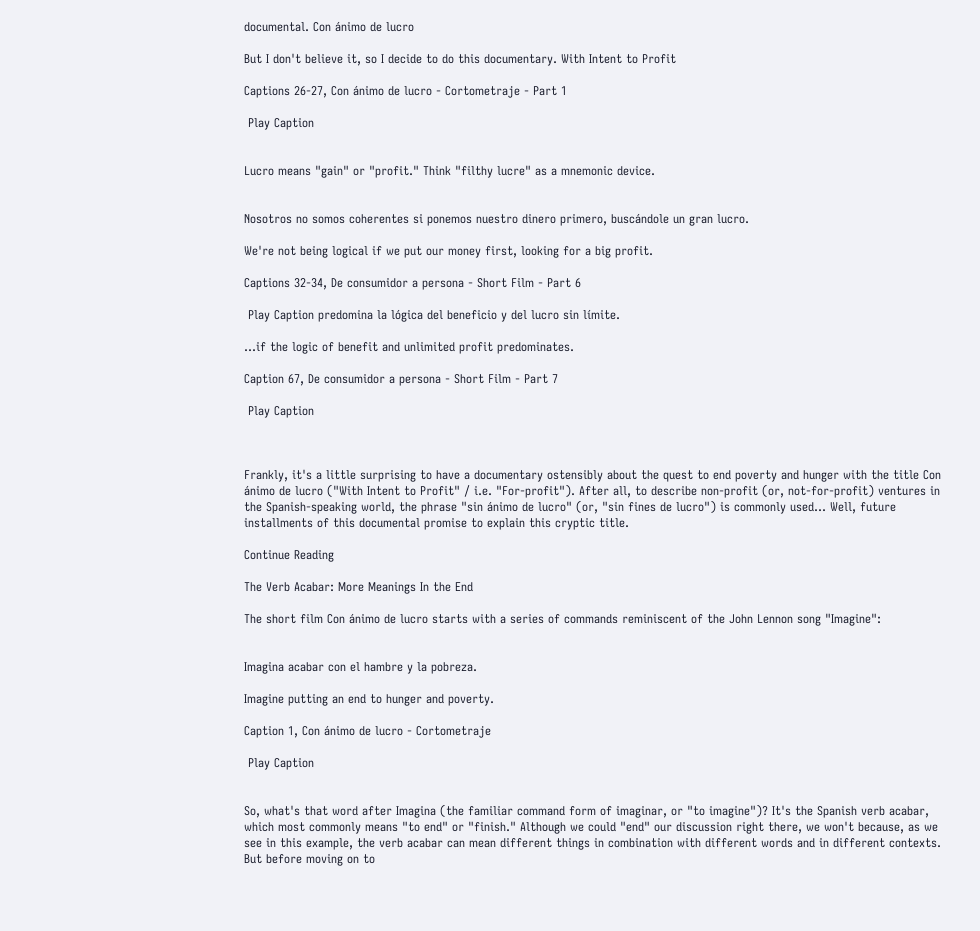documental. Con ánimo de lucro

But I don't believe it, so I decide to do this documentary. With Intent to Profit

Captions 26-27, Con ánimo de lucro - Cortometraje - Part 1

 Play Caption


Lucro means "gain" or "profit." Think "filthy lucre" as a mnemonic device.


Nosotros no somos coherentes si ponemos nuestro dinero primero, buscándole un gran lucro.

We're not being logical if we put our money first, looking for a big profit.

Captions 32-34, De consumidor a persona - Short Film - Part 6

 Play Caption predomina la lógica del beneficio y del lucro sin límite.

...if the logic of benefit and unlimited profit predominates.

Caption 67, De consumidor a persona - Short Film - Part 7

 Play Caption



Frankly, it's a little surprising to have a documentary ostensibly about the quest to end poverty and hunger with the title Con ánimo de lucro ("With Intent to Profit" / i.e. "For-profit"). After all, to describe non-profit (or, not-for-profit) ventures in the Spanish-speaking world, the phrase "sin ánimo de lucro" (or, "sin fines de lucro") is commonly used... Well, future installments of this documental promise to explain this cryptic title.

Continue Reading

The Verb Acabar: More Meanings In the End

The short film Con ánimo de lucro starts with a series of commands reminiscent of the John Lennon song "Imagine":


Imagina acabar con el hambre y la pobreza.

Imagine putting an end to hunger and poverty.

Caption 1, Con ánimo de lucro - Cortometraje

 Play Caption


So, what's that word after Imagina (the familiar command form of imaginar, or "to imagine")? It's the Spanish verb acabar, which most commonly means "to end" or "finish." Although we could "end" our discussion right there, we won't because, as we see in this example, the verb acabar can mean different things in combination with different words and in different contexts. But before moving on to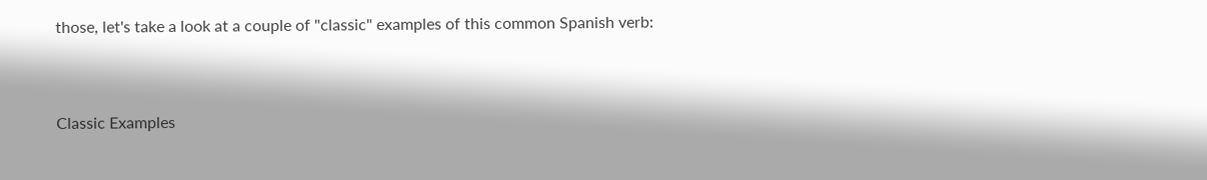those, let's take a look at a couple of "classic" examples of this common Spanish verb:


Classic Examples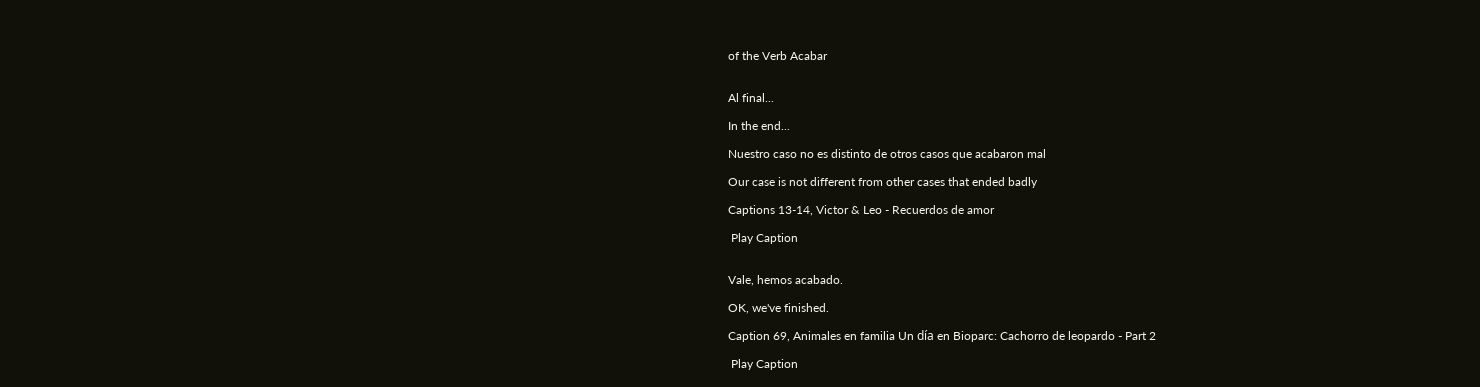of the Verb Acabar


Al final...

In the end...

Nuestro caso no es distinto de otros casos que acabaron mal

Our case is not different from other cases that ended badly

Captions 13-14, Victor & Leo - Recuerdos de amor

 Play Caption


Vale, hemos acabado.

OK, we've finished.

Caption 69, Animales en familia Un día en Bioparc: Cachorro de leopardo - Part 2

 Play Caption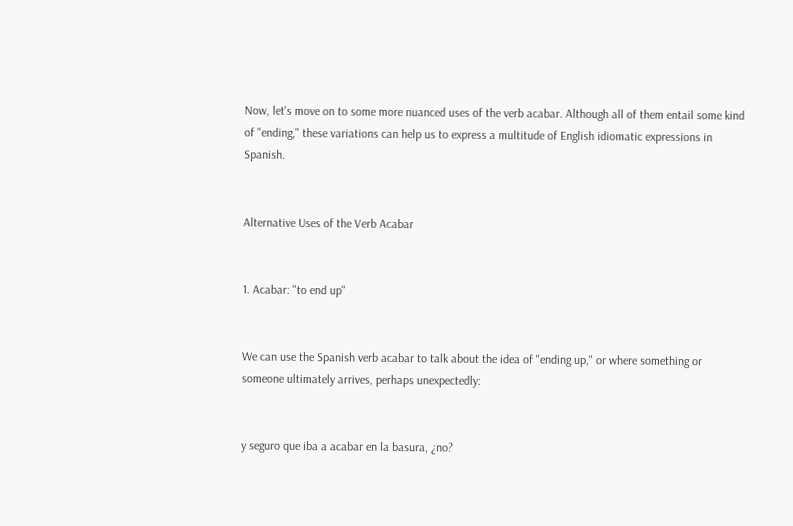Now, let's move on to some more nuanced uses of the verb acabar. Although all of them entail some kind of "ending," these variations can help us to express a multitude of English idiomatic expressions in Spanish.


Alternative Uses of the Verb Acabar


1. Acabar: "to end up"


We can use the Spanish verb acabar to talk about the idea of "ending up," or where something or someone ultimately arrives, perhaps unexpectedly:


y seguro que iba a acabar en la basura, ¿no?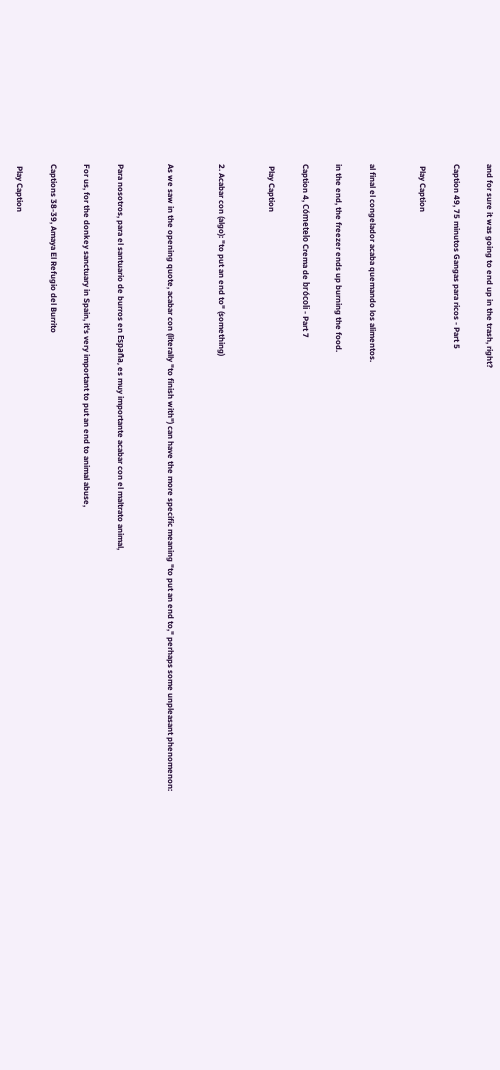and for sure it was going to end up in the trash, right?

Caption 49, 75 minutos Gangas para ricos - Part 5

 Play Caption


al final el congelador acaba quemando los alimentos.

in the end, the freezer ends up burning the food.

Caption 4, Cómetelo Crema de brócoli - Part 7

 Play Caption


2. Acabar con (algo): "to put an end to" (something)


As we saw in the opening quote, acabar con (literally "to finish with") can have the more specific meaning "to put an end to," perhaps some unpleasant phenomenon:


Para nosotros, para el santuario de burros en España, es muy importante acabar con el maltrato animal,

For us, for the donkey sanctuary in Spain, it's very important to put an end to animal abuse,

Captions 38-39, Amaya El Refugio del Burrito

 Play Caption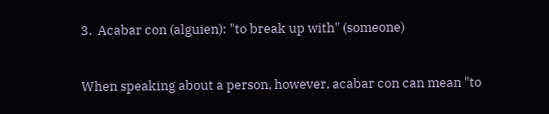3.  Acabar con (alguien): "to break up with" (someone)


When speaking about a person, however, acabar con can mean "to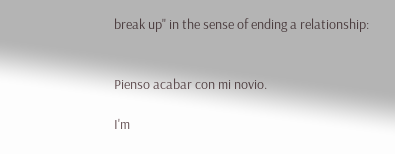break up" in the sense of ending a relationship:


Pienso acabar con mi novio.

I'm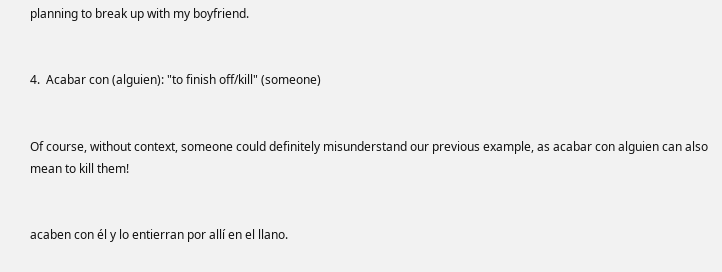planning to break up with my boyfriend.


4.  Acabar con (alguien): "to finish off/kill" (someone)


Of course, without context, someone could definitely misunderstand our previous example, as acabar con alguien can also mean to kill them!


acaben con él y lo entierran por allí en el llano.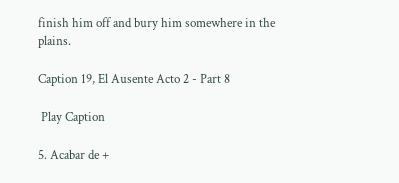finish him off and bury him somewhere in the plains.

Caption 19, El Ausente Acto 2 - Part 8

 Play Caption

5. Acabar de +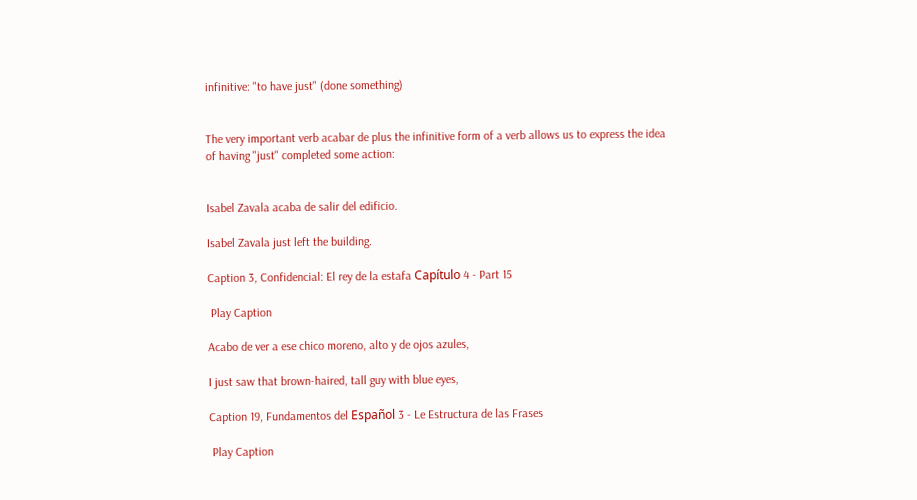infinitive: "to have just" (done something)


The very important verb acabar de plus the infinitive form of a verb allows us to express the idea of having "just" completed some action:


Isabel Zavala acaba de salir del edificio.

Isabel Zavala just left the building.

Caption 3, Confidencial: El rey de la estafa Capítulo 4 - Part 15

 Play Caption

Acabo de ver a ese chico moreno, alto y de ojos azules,

I just saw that brown-haired, tall guy with blue eyes,

Caption 19, Fundamentos del Español 3 - Le Estructura de las Frases

 Play Caption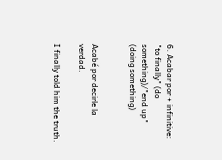6. Acabar por + infinitive: "to finally" (do something)/"end up" (doing something)


Acabé por decirle la verdad.

I finally told him the truth.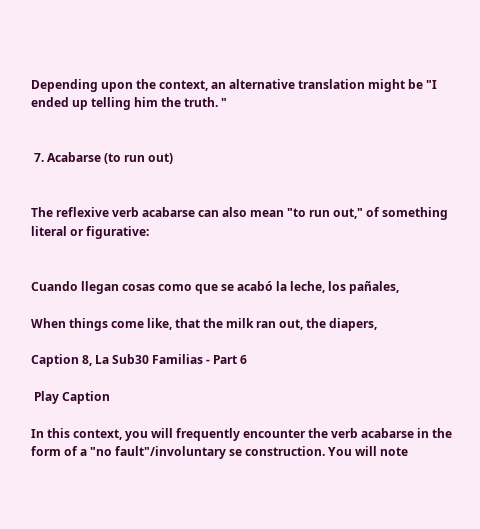Depending upon the context, an alternative translation might be "I ended up telling him the truth. "


 7. Acabarse (to run out)


The reflexive verb acabarse can also mean "to run out," of something literal or figurative:


Cuando llegan cosas como que se acabó la leche, los pañales,

When things come like, that the milk ran out, the diapers,

Caption 8, La Sub30 Familias - Part 6

 Play Caption

In this context, you will frequently encounter the verb acabarse in the form of a "no fault"/involuntary se construction. You will note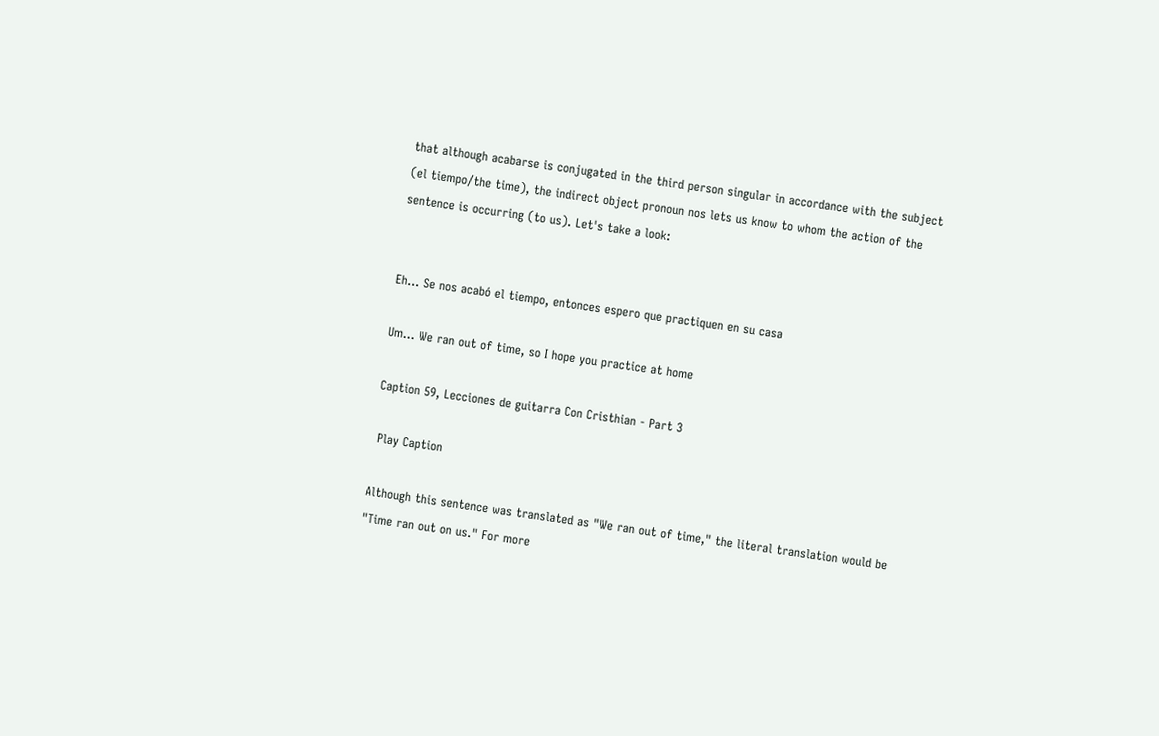that although acabarse is conjugated in the third person singular in accordance with the subject (el tiempo/the time), the indirect object pronoun nos lets us know to whom the action of the sentence is occurring (to us). Let's take a look:


Eh... Se nos acabó el tiempo, entonces espero que practiquen en su casa

Um... We ran out of time, so I hope you practice at home

Caption 59, Lecciones de guitarra Con Cristhian - Part 3

 Play Caption

Although this sentence was translated as "We ran out of time," the literal translation would be "Time ran out on us." For more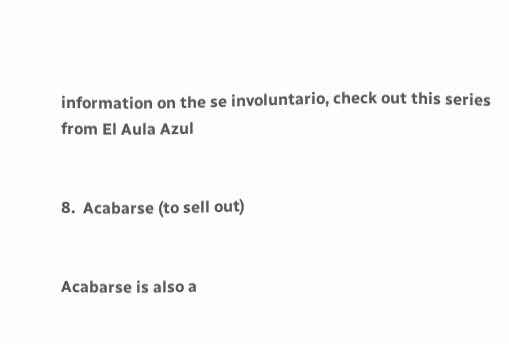information on the se involuntario, check out this series from El Aula Azul


8.  Acabarse (to sell out)


Acabarse is also a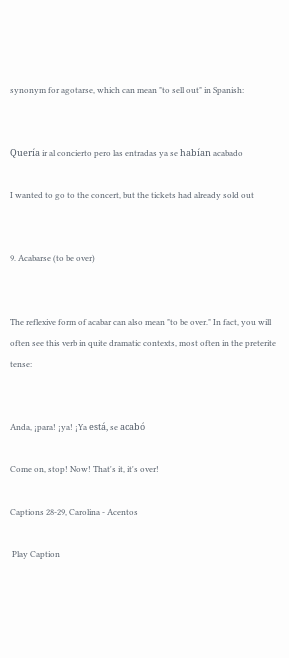synonym for agotarse, which can mean "to sell out" in Spanish:


Quería ir al concierto pero las entradas ya se habían acabado

I wanted to go to the concert, but the tickets had already sold out


9. Acabarse (to be over)


The reflexive form of acabar can also mean "to be over." In fact, you will often see this verb in quite dramatic contexts, most often in the preterite tense:


Anda, ¡para! ¡ya! ¡Ya está, se acabó

Come on, stop! Now! That's it, it's over!

Captions 28-29, Carolina - Acentos

 Play Caption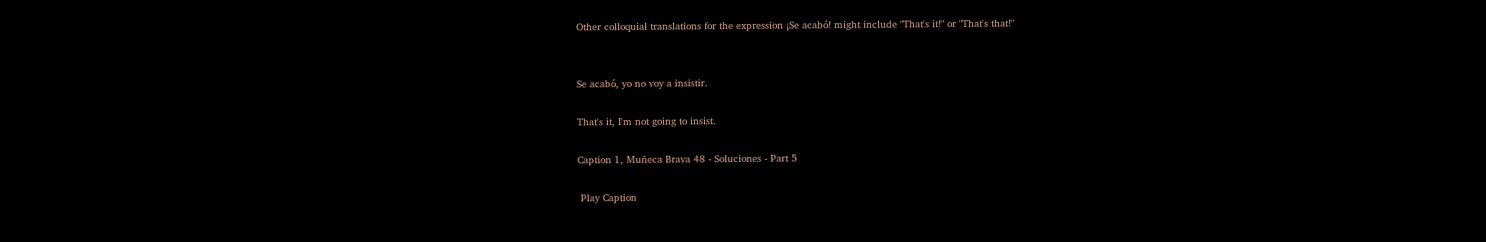Other colloquial translations for the expression ¡Se acabó! might include "That's it!" or "That's that!"


Se acabó, yo no voy a insistir.

That's it, I'm not going to insist.

Caption 1, Muñeca Brava 48 - Soluciones - Part 5

 Play Caption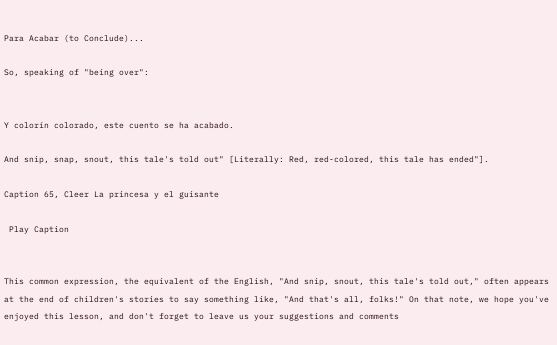Para Acabar (to Conclude)...

So, speaking of "being over":


Y colorín colorado, este cuento se ha acabado.

And snip, snap, snout, this tale's told out" [Literally: Red, red-colored, this tale has ended"].

Caption 65, Cleer La princesa y el guisante

 Play Caption


This common expression, the equivalent of the English, "And snip, snout, this tale's told out," often appears at the end of children's stories to say something like, "And that's all, folks!" On that note, we hope you've enjoyed this lesson, and don't forget to leave us your suggestions and comments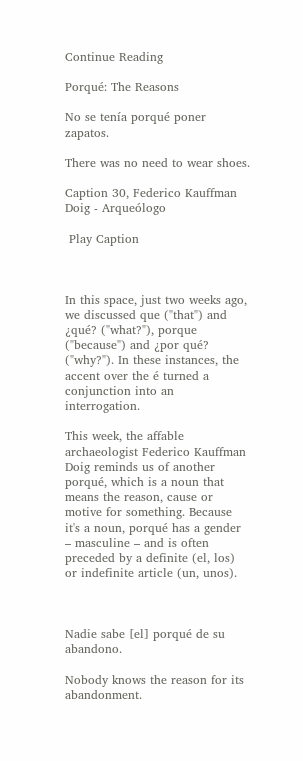Continue Reading

Porqué: The Reasons

No se tenía porqué poner zapatos.

There was no need to wear shoes.

Caption 30, Federico Kauffman Doig - Arqueólogo

 Play Caption



In this space, just two weeks ago, we discussed que ("that") and ¿qué? ("what?"), porque ("because") and ¿por qué? ("why?"). In these instances, the accent over the é turned a conjunction into an interrogation.

This week, the affable archaeologist Federico Kauffman Doig reminds us of another porqué, which is a noun that means the reason, cause or motive for something. Because it's a noun, porqué has a gender – masculine – and is often preceded by a definite (el, los) or indefinite article (un, unos).



Nadie sabe [el] porqué de su abandono.

Nobody knows the reason for its abandonment.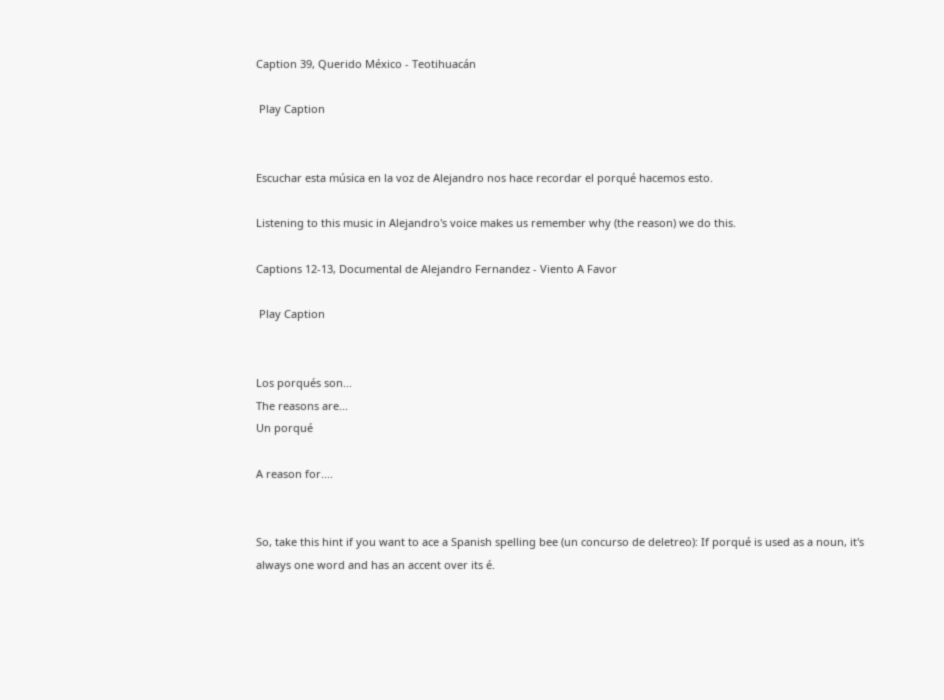Caption 39, Querido México - Teotihuacán

 Play Caption


Escuchar esta música en la voz de Alejandro nos hace recordar el porqué hacemos esto.

Listening to this music in Alejandro's voice makes us remember why (the reason) we do this.

Captions 12-13, Documental de Alejandro Fernandez - Viento A Favor

 Play Caption


Los porqués son...
The reasons are...
Un porqué

A reason for....


So, take this hint if you want to ace a Spanish spelling bee (un concurso de deletreo): If porqué is used as a noun, it's always one word and has an accent over its é.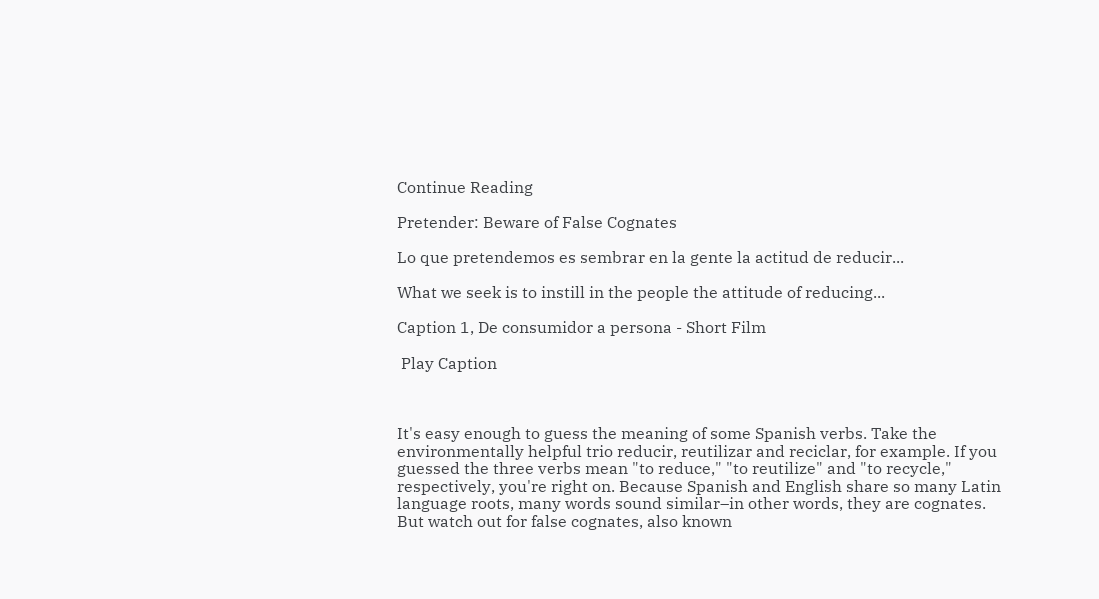Continue Reading

Pretender: Beware of False Cognates

Lo que pretendemos es sembrar en la gente la actitud de reducir...

What we seek is to instill in the people the attitude of reducing...

Caption 1, De consumidor a persona - Short Film

 Play Caption



It's easy enough to guess the meaning of some Spanish verbs. Take the environmentally helpful trio reducir, reutilizar and reciclar, for example. If you guessed the three verbs mean "to reduce," "to reutilize" and "to recycle," respectively, you're right on. Because Spanish and English share so many Latin language roots, many words sound similar–in other words, they are cognates. But watch out for false cognates, also known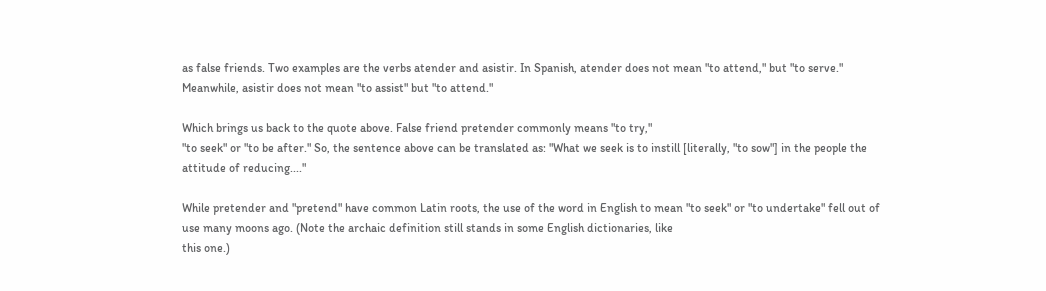as false friends. Two examples are the verbs atender and asistir. In Spanish, atender does not mean "to attend," but "to serve." Meanwhile, asistir does not mean "to assist" but "to attend."

Which brings us back to the quote above. False friend pretender commonly means "to try,"
"to seek" or "to be after." So, the sentence above can be translated as: "What we seek is to instill [literally, "to sow"] in the people the attitude of reducing...."

While pretender and "pretend" have common Latin roots, the use of the word in English to mean "to seek" or "to undertake" fell out of use many moons ago. (Note the archaic definition still stands in some English dictionaries, like
this one.)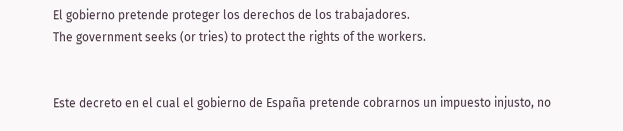El gobierno pretende proteger los derechos de los trabajadores.
The government seeks (or tries) to protect the rights of the workers.


Este decreto en el cual el gobierno de España pretende cobrarnos un impuesto injusto, no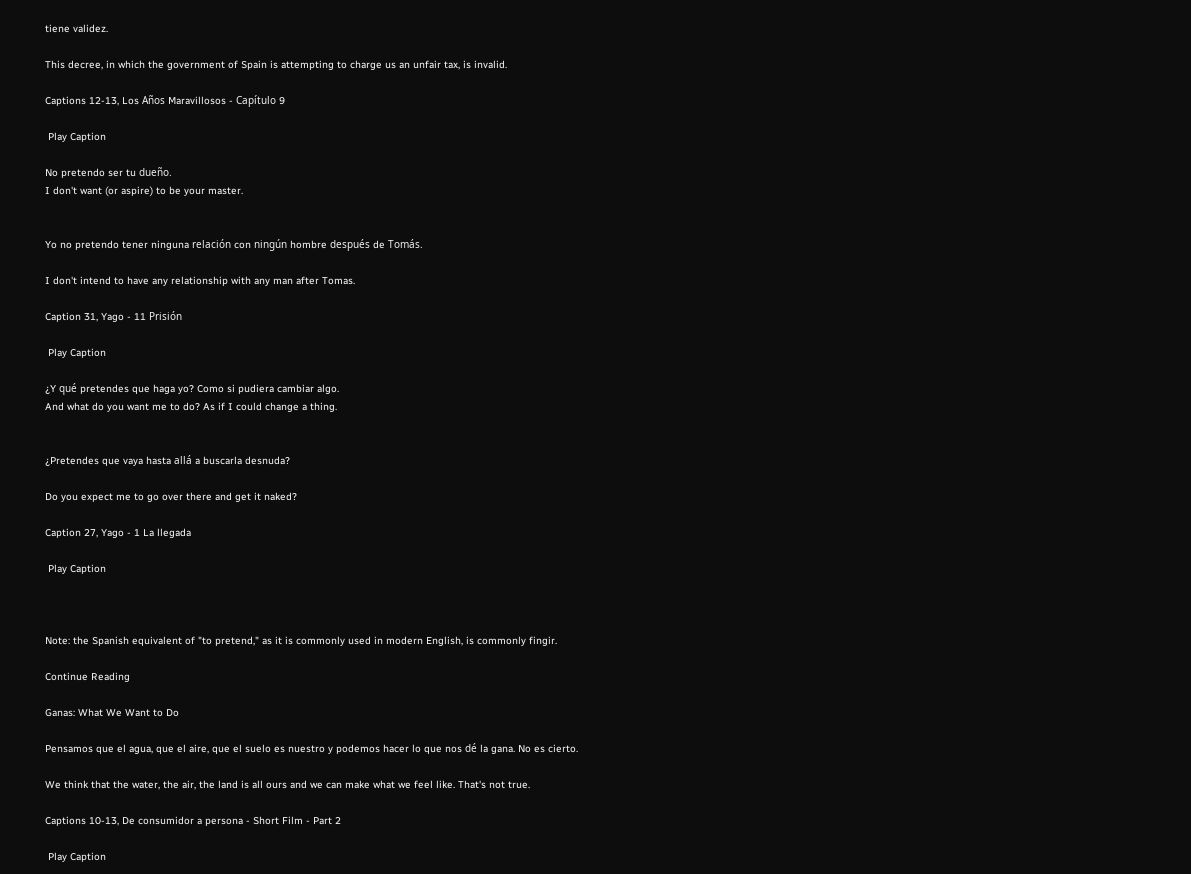tiene validez.

This decree, in which the government of Spain is attempting to charge us an unfair tax, is invalid.

Captions 12-13, Los Años Maravillosos - Capítulo 9

 Play Caption

No pretendo ser tu dueño.
I don't want (or aspire) to be your master.


Yo no pretendo tener ninguna relación con ningún hombre después de Tomás.

I don't intend to have any relationship with any man after Tomas.

Caption 31, Yago - 11 Prisión

 Play Caption

¿Y qué pretendes que haga yo? Como si pudiera cambiar algo.
And what do you want me to do? As if I could change a thing.


¿Pretendes que vaya hasta allá a buscarla desnuda?

Do you expect me to go over there and get it naked?

Caption 27, Yago - 1 La llegada

 Play Caption



Note: the Spanish equivalent of "to pretend," as it is commonly used in modern English, is commonly fingir.

Continue Reading

Ganas: What We Want to Do

Pensamos que el agua, que el aire, que el suelo es nuestro y podemos hacer lo que nos dé la gana. No es cierto.

We think that the water, the air, the land is all ours and we can make what we feel like. That's not true.

Captions 10-13, De consumidor a persona - Short Film - Part 2

 Play Caption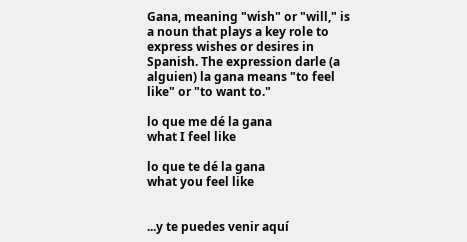Gana, meaning "wish" or "will," is a noun that plays a key role to express wishes or desires in Spanish. The expression darle (a alguien) la gana means "to feel like" or "to want to."

lo que me dé la gana
what I feel like

lo que te dé la gana
what you feel like


...y te puedes venir aquí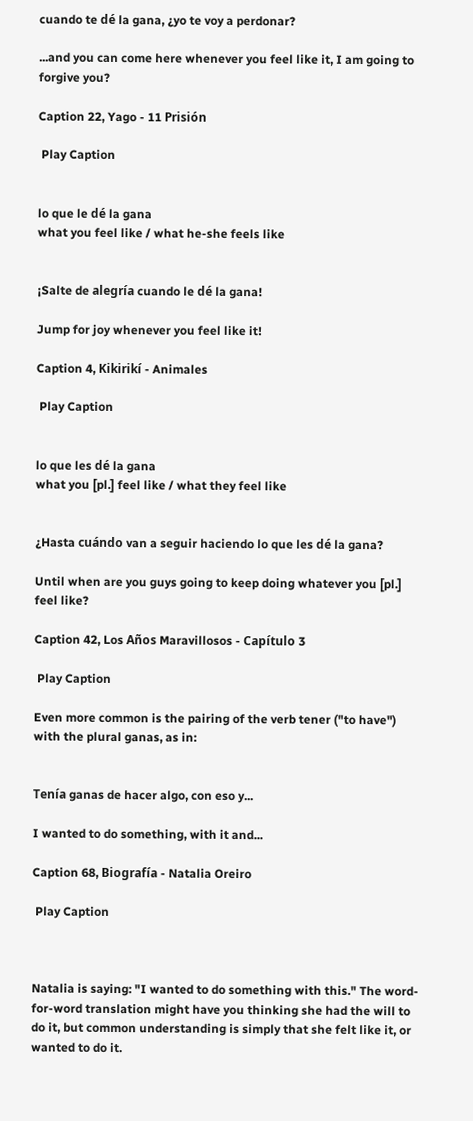cuando te dé la gana, ¿yo te voy a perdonar?

...and you can come here whenever you feel like it, I am going to forgive you?

Caption 22, Yago - 11 Prisión

 Play Caption


lo que le dé la gana
what you feel like / what he-she feels like


¡Salte de alegría cuando le dé la gana!

Jump for joy whenever you feel like it!

Caption 4, Kikirikí - Animales

 Play Caption


lo que les dé la gana
what you [pl.] feel like / what they feel like


¿Hasta cuándo van a seguir haciendo lo que les dé la gana?

Until when are you guys going to keep doing whatever you [pl.] feel like?

Caption 42, Los Años Maravillosos - Capítulo 3

 Play Caption

Even more common is the pairing of the verb tener ("to have") with the plural ganas, as in:


Tenía ganas de hacer algo, con eso y...

I wanted to do something, with it and...

Caption 68, Biografía - Natalia Oreiro

 Play Caption



Natalia is saying: "I wanted to do something with this." The word-for-word translation might have you thinking she had the will to do it, but common understanding is simply that she felt like it, or wanted to do it.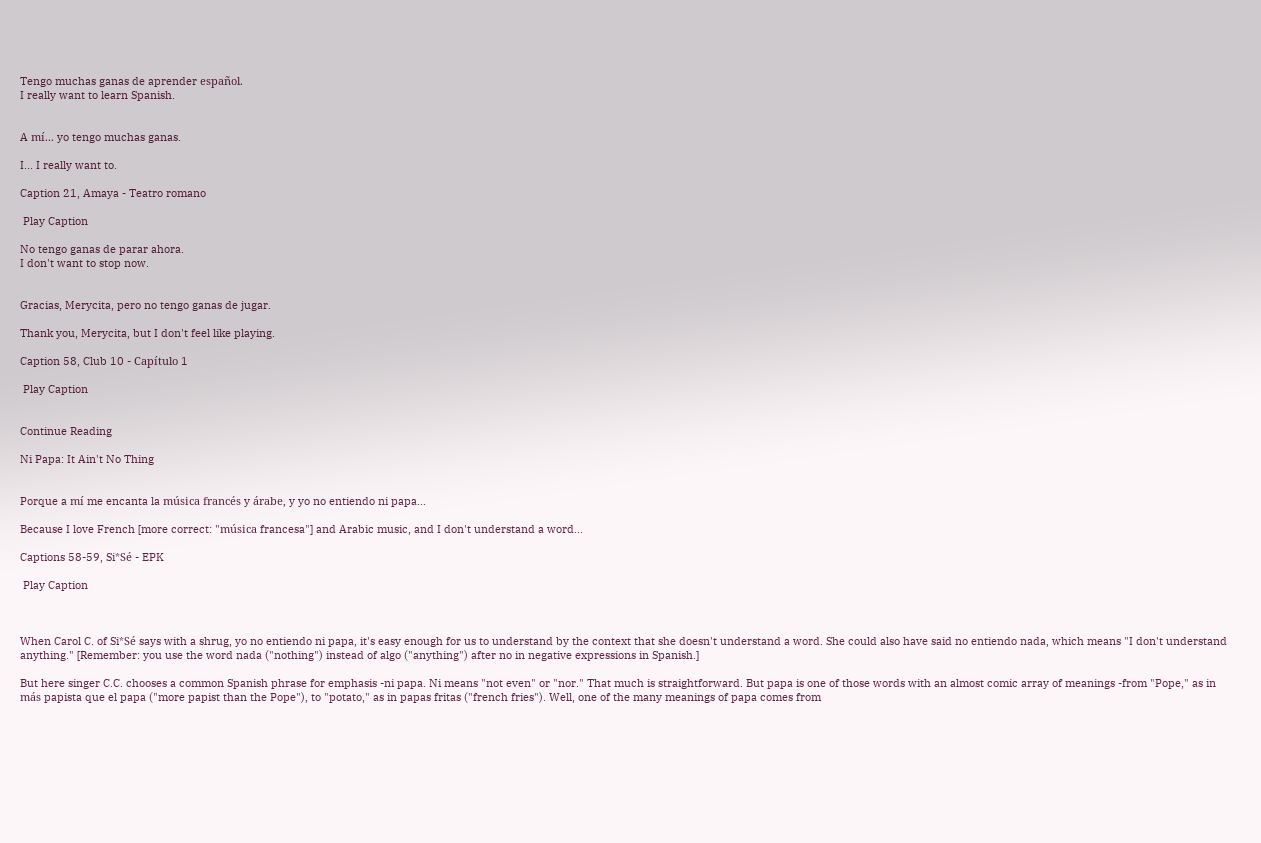Tengo muchas ganas de aprender español.
I really want to learn Spanish.


A mí... yo tengo muchas ganas.

I... I really want to.

Caption 21, Amaya - Teatro romano

 Play Caption

No tengo ganas de parar ahora.
I don't want to stop now.


Gracias, Merycita, pero no tengo ganas de jugar.

Thank you, Merycita, but I don't feel like playing.

Caption 58, Club 10 - Capítulo 1

 Play Caption


Continue Reading

Ni Papa: It Ain't No Thing


Porque a mí me encanta la música francés y árabe, y yo no entiendo ni papa...

Because I love French [more correct: "música francesa"] and Arabic music, and I don't understand a word...

Captions 58-59, Si*Sé - EPK

 Play Caption



When Carol C. of Si*Sé says with a shrug, yo no entiendo ni papa, it's easy enough for us to understand by the context that she doesn't understand a word. She could also have said no entiendo nada, which means "I don't understand anything." [Remember: you use the word nada ("nothing") instead of algo ("anything") after no in negative expressions in Spanish.]

But here singer C.C. chooses a common Spanish phrase for emphasis -ni papa. Ni means "not even" or "nor." That much is straightforward. But papa is one of those words with an almost comic array of meanings -from "Pope," as in
más papista que el papa ("more papist than the Pope"), to "potato," as in papas fritas ("french fries"). Well, one of the many meanings of papa comes from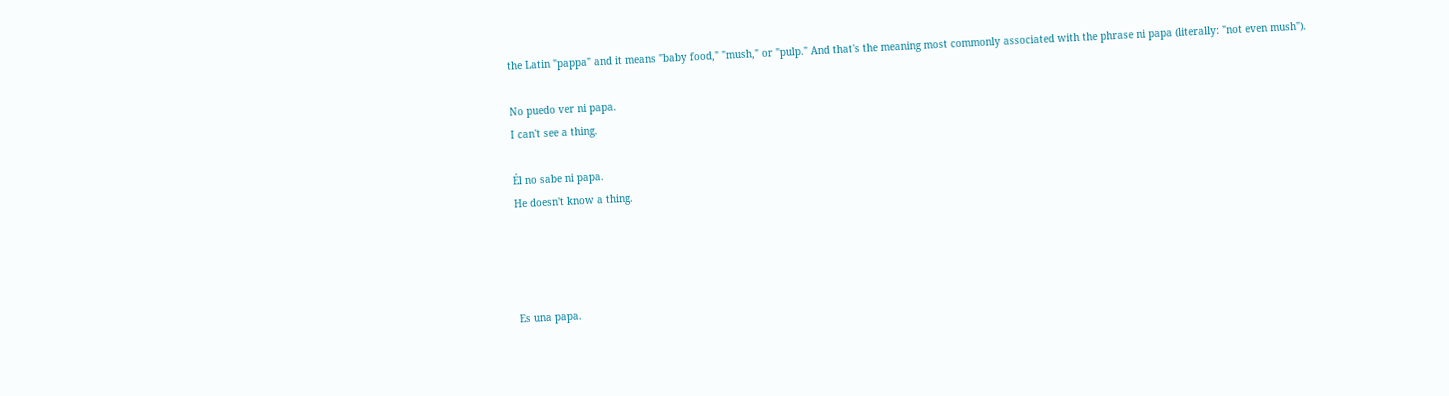the Latin "pappa" and it means "baby food," "mush," or "pulp." And that's the meaning most commonly associated with the phrase ni papa (literally: "not even mush").

No puedo ver ni papa.
I can't see a thing.

Él no sabe ni papa.
He doesn't know a thing.




Es una papa.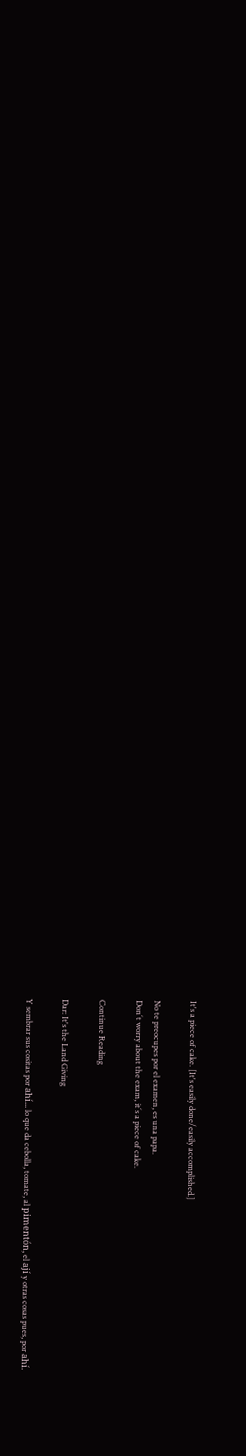It's a piece of cake. [It's easily done/easily accomplished.]

No te preocupes por el examen, es una papa.
Don´t worry about the exam, it´s a piece of cake.

Continue Reading

Dar: It's the Land Giving

Y sembrar sus cositas por ahí... lo que da cebolla, tomate, al pimentón, el ají y otras cosas pues, por ahí.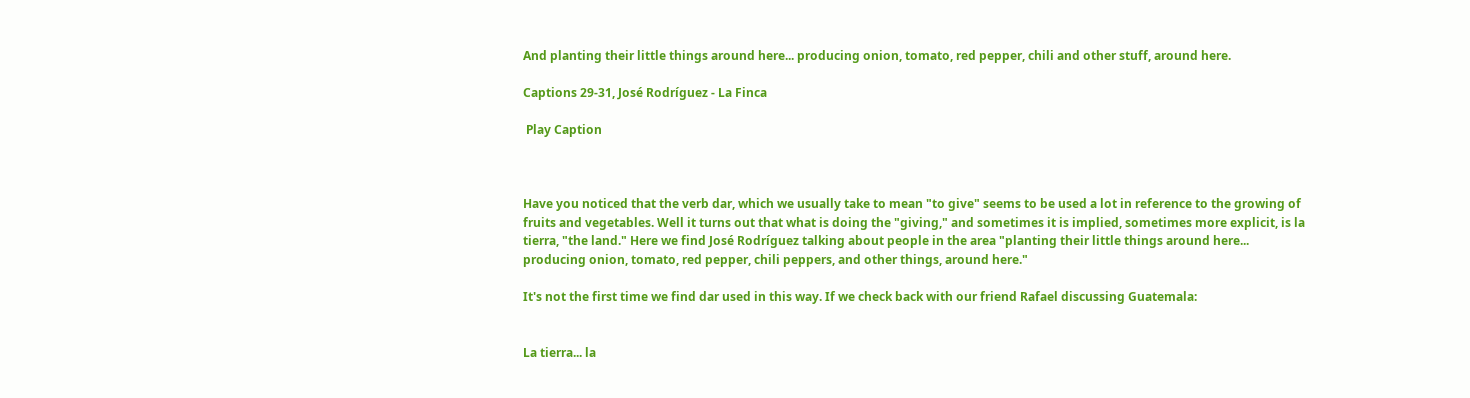And planting their little things around here... producing onion, tomato, red pepper, chili and other stuff, around here.

Captions 29-31, José Rodríguez - La Finca

 Play Caption



Have you noticed that the verb dar, which we usually take to mean "to give" seems to be used a lot in reference to the growing of fruits and vegetables. Well it turns out that what is doing the "giving," and sometimes it is implied, sometimes more explicit, is la tierra, "the land." Here we find José Rodríguez talking about people in the area "planting their little things around here... producing onion, tomato, red pepper, chili peppers, and other things, around here."

It's not the first time we find dar used in this way. If we check back with our friend Rafael discussing Guatemala:


La tierra... la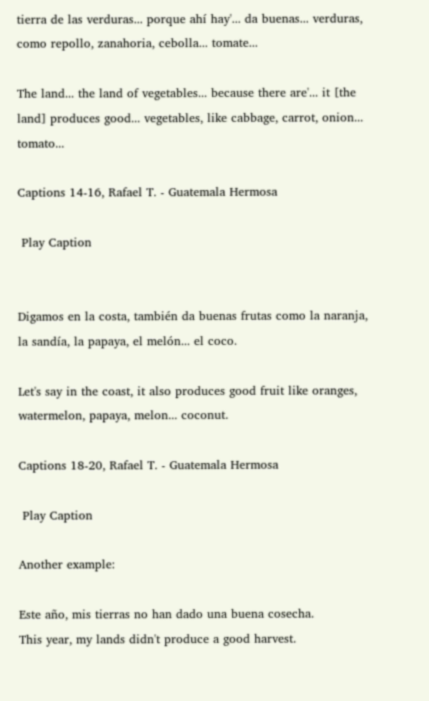tierra de las verduras... porque ahí hay'... da buenas... verduras, como repollo, zanahoria, cebolla... tomate...

The land... the land of vegetables... because there are'... it [the land] produces good... vegetables, like cabbage, carrot, onion... tomato...

Captions 14-16, Rafael T. - Guatemala Hermosa

 Play Caption


Digamos en la costa, también da buenas frutas como la naranja, la sandía, la papaya, el melón... el coco.

Let's say in the coast, it also produces good fruit like oranges, watermelon, papaya, melon... coconut.

Captions 18-20, Rafael T. - Guatemala Hermosa

 Play Caption

Another example:

Este año, mis tierras no han dado una buena cosecha.
This year, my lands didn't produce a good harvest.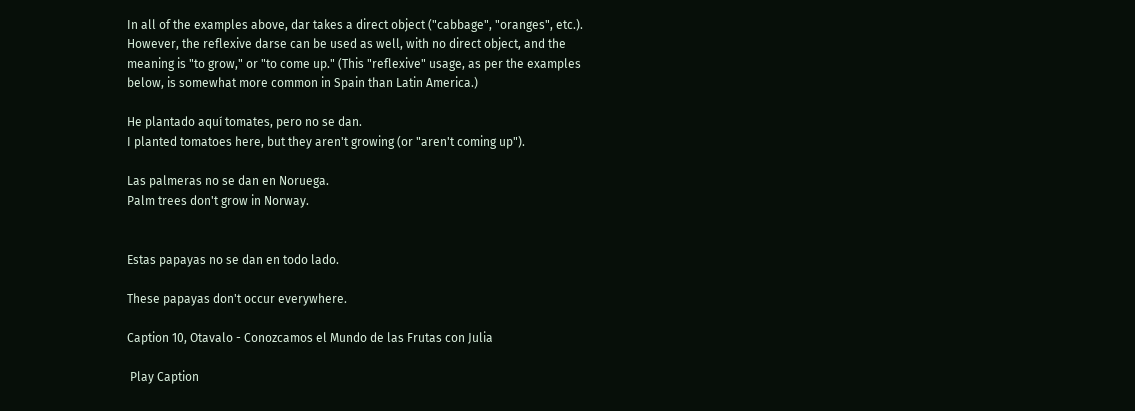In all of the examples above, dar takes a direct object ("cabbage", "oranges", etc.). However, the reflexive darse can be used as well, with no direct object, and the meaning is "to grow," or "to come up." (This "reflexive" usage, as per the examples below, is somewhat more common in Spain than Latin America.)

He plantado aquí tomates, pero no se dan.
I planted tomatoes here, but they aren't growing (or "aren't coming up").

Las palmeras no se dan en Noruega.
Palm trees don't grow in Norway.


Estas papayas no se dan en todo lado.

These papayas don't occur everywhere.

Caption 10, Otavalo - Conozcamos el Mundo de las Frutas con Julia

 Play Caption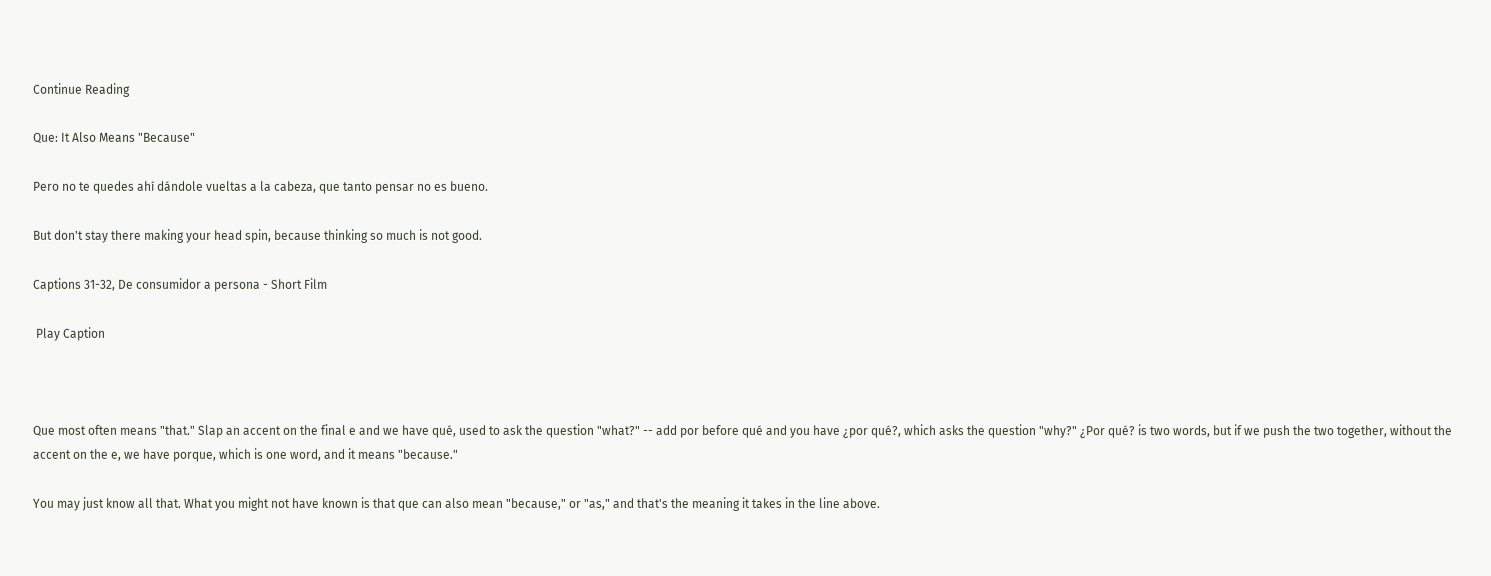Continue Reading

Que: It Also Means "Because"

Pero no te quedes ahí dándole vueltas a la cabeza, que tanto pensar no es bueno.

But don't stay there making your head spin, because thinking so much is not good.

Captions 31-32, De consumidor a persona - Short Film

 Play Caption



Que most often means "that." Slap an accent on the final e and we have qué, used to ask the question "what?" -- add por before qué and you have ¿por qué?, which asks the question "why?" ¿Por qué? is two words, but if we push the two together, without the accent on the e, we have porque, which is one word, and it means "because."

You may just know all that. What you might not have known is that que can also mean "because," or "as," and that's the meaning it takes in the line above.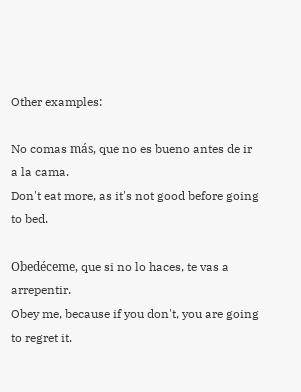Other examples:

No comas más, que no es bueno antes de ir a la cama.
Don't eat more, as it's not good before going to bed.

Obedéceme, que si no lo haces, te vas a arrepentir.
Obey me, because if you don't, you are going to regret it.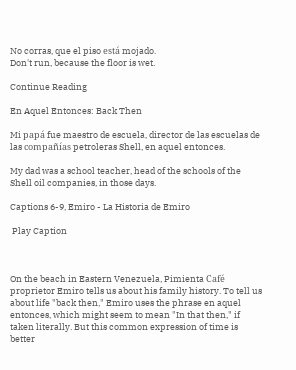No corras, que el piso está mojado.
Don't run, because the floor is wet.

Continue Reading

En Aquel Entonces: Back Then

Mi papá fue maestro de escuela, director de las escuelas de las compañías petroleras Shell, en aquel entonces.

My dad was a school teacher, head of the schools of the Shell oil companies, in those days.

Captions 6-9, Emiro - La Historia de Emiro

 Play Caption



On the beach in Eastern Venezuela, Pimienta Café proprietor Emiro tells us about his family history. To tell us about life "back then," Emiro uses the phrase en aquel entonces, which might seem to mean "In that then," if taken literally. But this common expression of time is better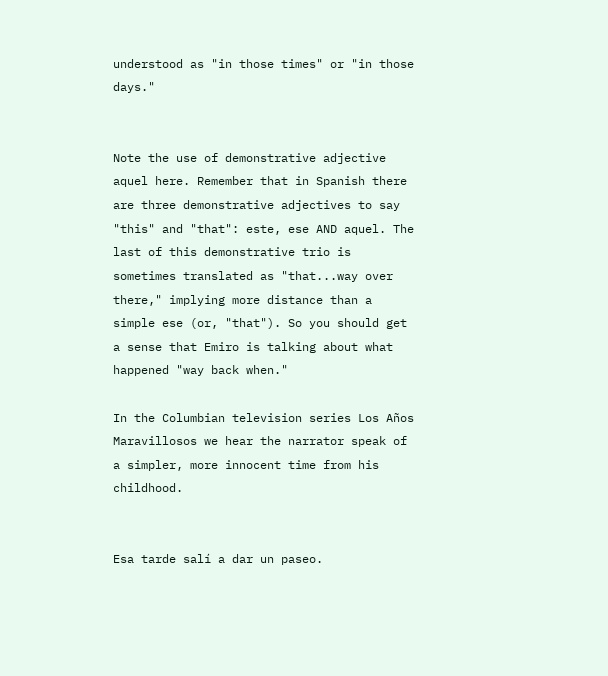understood as "in those times" or "in those days."


Note the use of demonstrative adjective aquel here. Remember that in Spanish there are three demonstrative adjectives to say "this" and "that": este, ese AND aquel. The last of this demonstrative trio is sometimes translated as "that...way over there," implying more distance than a simple ese (or, "that"). So you should get a sense that Emiro is talking about what happened "way back when."

In the Columbian television series Los Años Maravillosos we hear the narrator speak of a simpler, more innocent time from his childhood.


Esa tarde salí a dar un paseo.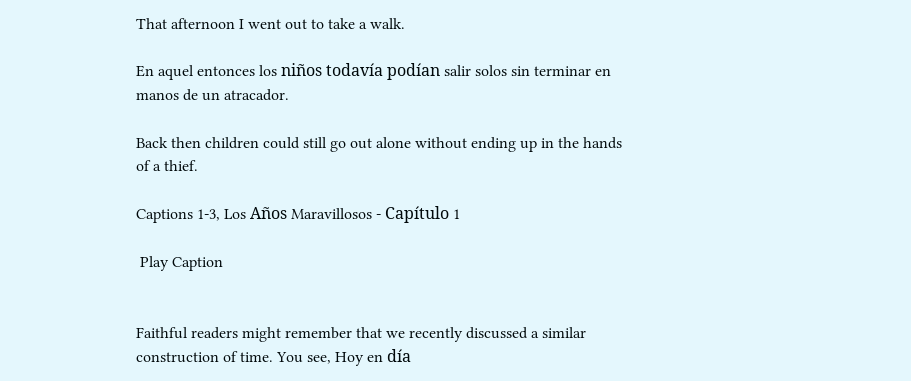That afternoon I went out to take a walk.

En aquel entonces los niños todavía podían salir solos sin terminar en manos de un atracador.

Back then children could still go out alone without ending up in the hands of a thief.

Captions 1-3, Los Años Maravillosos - Capítulo 1

 Play Caption


Faithful readers might remember that we recently discussed a similar construction of time. You see, Hoy en día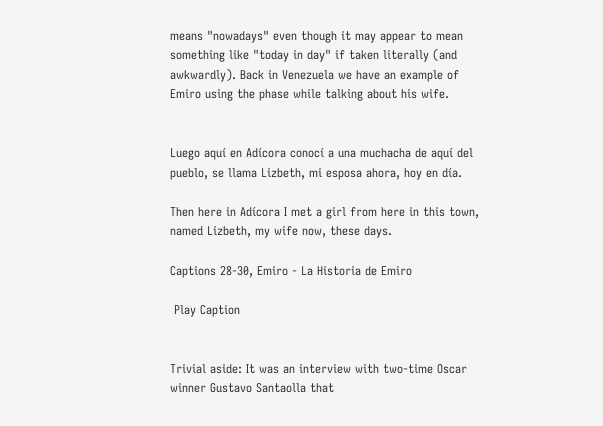means "nowadays" even though it may appear to mean something like "today in day" if taken literally (and awkwardly). Back in Venezuela we have an example of Emiro using the phase while talking about his wife.


Luego aquí en Adícora conocí a una muchacha de aquí del pueblo, se llama Lizbeth, mi esposa ahora, hoy en día.

Then here in Adícora I met a girl from here in this town, named Lizbeth, my wife now, these days.

Captions 28-30, Emiro - La Historia de Emiro

 Play Caption


Trivial aside: It was an interview with two-time Oscar winner Gustavo Santaolla that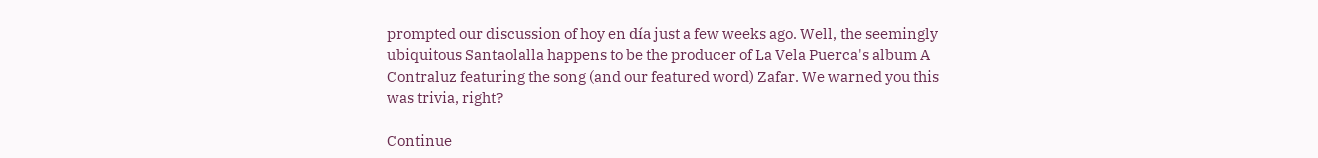prompted our discussion of hoy en día just a few weeks ago. Well, the seemingly ubiquitous Santaolalla happens to be the producer of La Vela Puerca's album A Contraluz featuring the song (and our featured word) Zafar. We warned you this was trivia, right?

Continue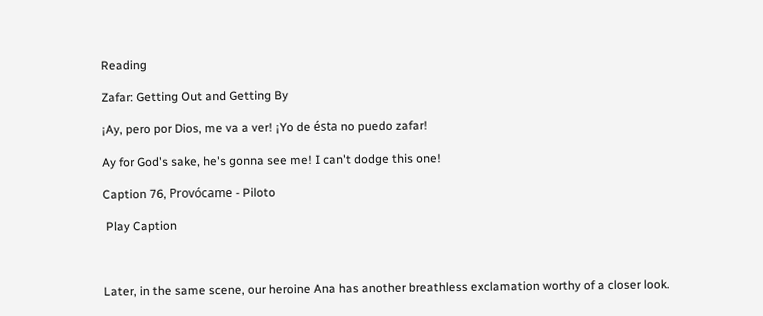Reading

Zafar: Getting Out and Getting By

¡Ay, pero por Dios, me va a ver! ¡Yo de ésta no puedo zafar!

Ay for God's sake, he's gonna see me! I can't dodge this one!

Caption 76, Provócame - Piloto

 Play Caption



Later, in the same scene, our heroine Ana has another breathless exclamation worthy of a closer look.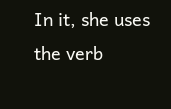In it, she uses the verb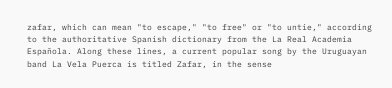zafar, which can mean "to escape," "to free" or "to untie," according to the authoritative Spanish dictionary from the La Real Academia Española. Along these lines, a current popular song by the Uruguayan band La Vela Puerca is titled Zafar, in the sense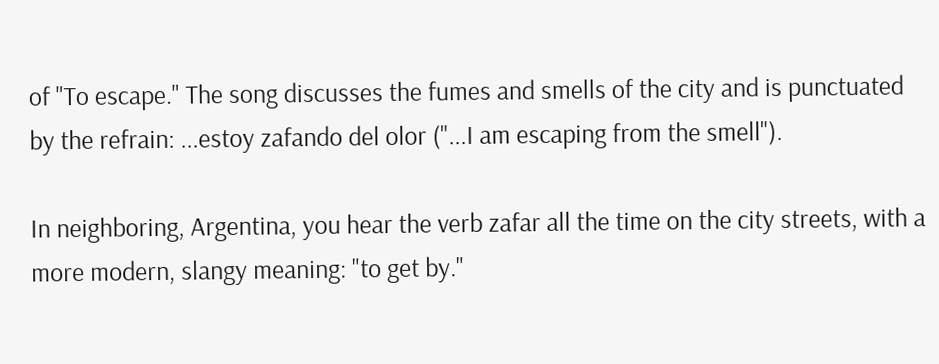of "To escape." The song discusses the fumes and smells of the city and is punctuated by the refrain: ...estoy zafando del olor ("...I am escaping from the smell").

In neighboring, Argentina, you hear the verb zafar all the time on the city streets, with a more modern, slangy meaning: "to get by."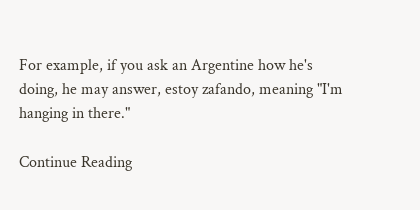For example, if you ask an Argentine how he's doing, he may answer, estoy zafando, meaning "I'm hanging in there."

Continue Reading